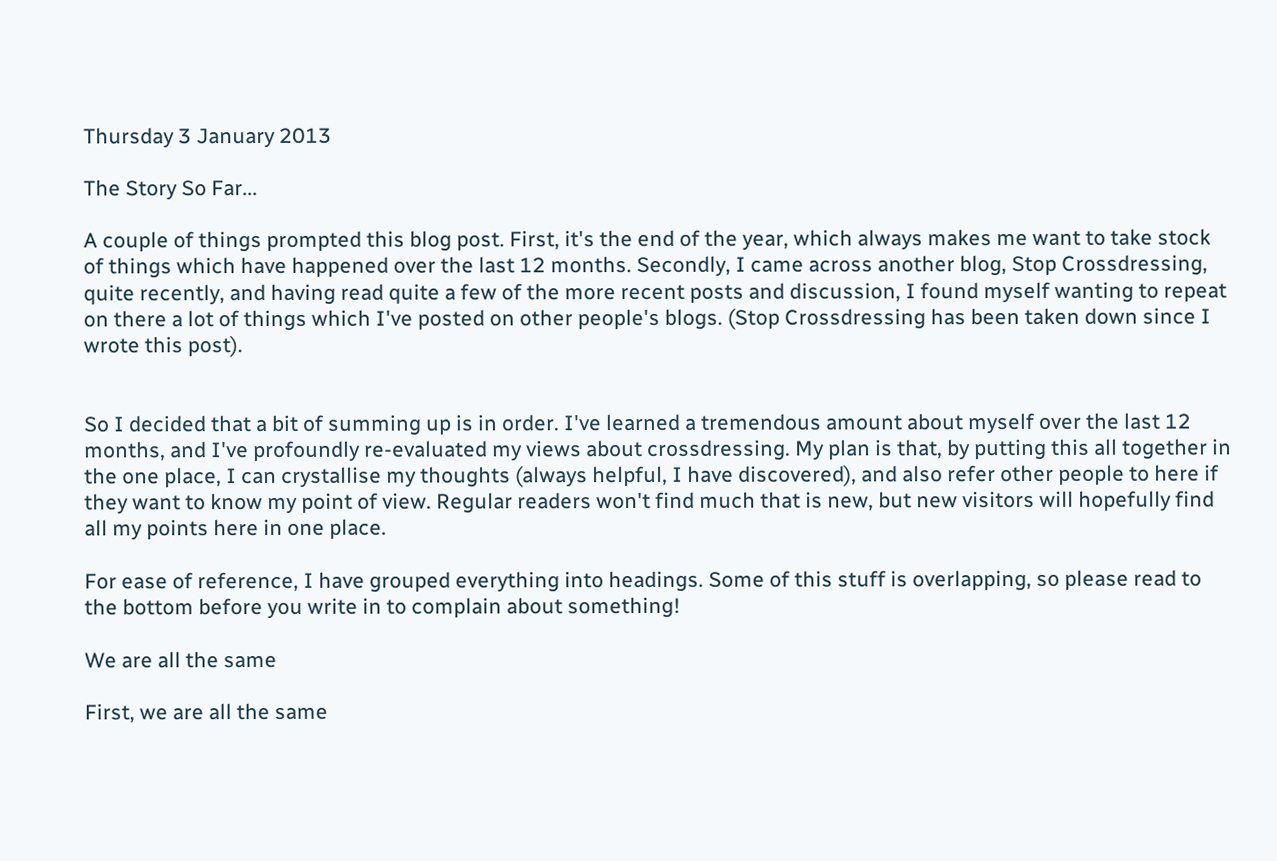Thursday 3 January 2013

The Story So Far...

A couple of things prompted this blog post. First, it's the end of the year, which always makes me want to take stock of things which have happened over the last 12 months. Secondly, I came across another blog, Stop Crossdressing, quite recently, and having read quite a few of the more recent posts and discussion, I found myself wanting to repeat on there a lot of things which I've posted on other people's blogs. (Stop Crossdressing has been taken down since I wrote this post).


So I decided that a bit of summing up is in order. I've learned a tremendous amount about myself over the last 12 months, and I've profoundly re-evaluated my views about crossdressing. My plan is that, by putting this all together in the one place, I can crystallise my thoughts (always helpful, I have discovered), and also refer other people to here if they want to know my point of view. Regular readers won't find much that is new, but new visitors will hopefully find all my points here in one place.

For ease of reference, I have grouped everything into headings. Some of this stuff is overlapping, so please read to the bottom before you write in to complain about something!

We are all the same

First, we are all the same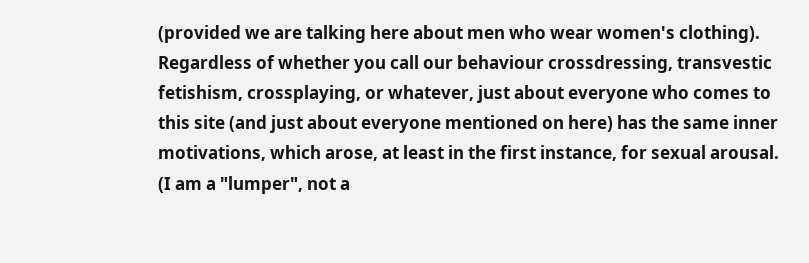(provided we are talking here about men who wear women's clothing). Regardless of whether you call our behaviour crossdressing, transvestic fetishism, crossplaying, or whatever, just about everyone who comes to this site (and just about everyone mentioned on here) has the same inner motivations, which arose, at least in the first instance, for sexual arousal. (I am a "lumper", not a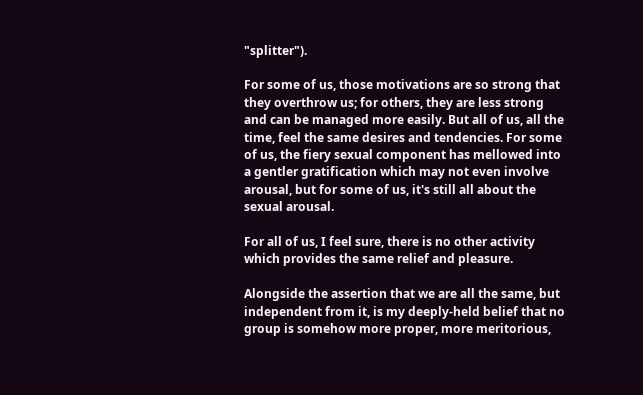"splitter").

For some of us, those motivations are so strong that they overthrow us; for others, they are less strong and can be managed more easily. But all of us, all the time, feel the same desires and tendencies. For some of us, the fiery sexual component has mellowed into a gentler gratification which may not even involve arousal, but for some of us, it's still all about the sexual arousal.

For all of us, I feel sure, there is no other activity which provides the same relief and pleasure.

Alongside the assertion that we are all the same, but independent from it, is my deeply-held belief that no group is somehow more proper, more meritorious,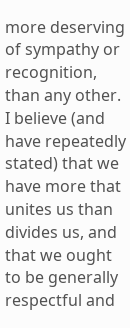more deserving of sympathy or recognition, than any other. I believe (and have repeatedly stated) that we have more that unites us than divides us, and that we ought to be generally respectful and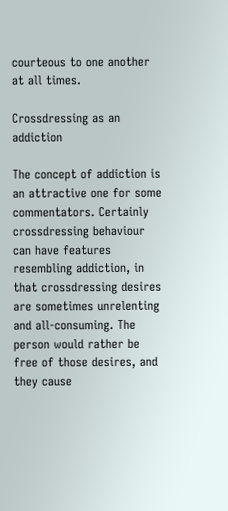courteous to one another at all times.

Crossdressing as an addiction

The concept of addiction is an attractive one for some commentators. Certainly crossdressing behaviour can have features resembling addiction, in that crossdressing desires are sometimes unrelenting and all-consuming. The person would rather be free of those desires, and they cause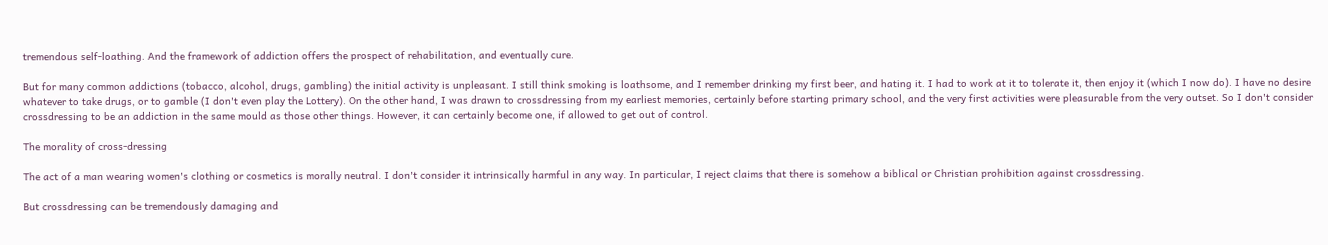tremendous self-loathing. And the framework of addiction offers the prospect of rehabilitation, and eventually cure.

But for many common addictions (tobacco, alcohol, drugs, gambling) the initial activity is unpleasant. I still think smoking is loathsome, and I remember drinking my first beer, and hating it. I had to work at it to tolerate it, then enjoy it (which I now do). I have no desire whatever to take drugs, or to gamble (I don't even play the Lottery). On the other hand, I was drawn to crossdressing from my earliest memories, certainly before starting primary school, and the very first activities were pleasurable from the very outset. So I don't consider crossdressing to be an addiction in the same mould as those other things. However, it can certainly become one, if allowed to get out of control.

The morality of cross-dressing

The act of a man wearing women's clothing or cosmetics is morally neutral. I don't consider it intrinsically harmful in any way. In particular, I reject claims that there is somehow a biblical or Christian prohibition against crossdressing.

But crossdressing can be tremendously damaging and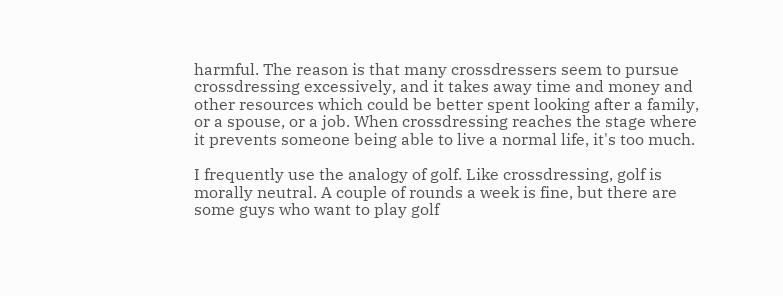harmful. The reason is that many crossdressers seem to pursue crossdressing excessively, and it takes away time and money and other resources which could be better spent looking after a family, or a spouse, or a job. When crossdressing reaches the stage where it prevents someone being able to live a normal life, it's too much.

I frequently use the analogy of golf. Like crossdressing, golf is morally neutral. A couple of rounds a week is fine, but there are some guys who want to play golf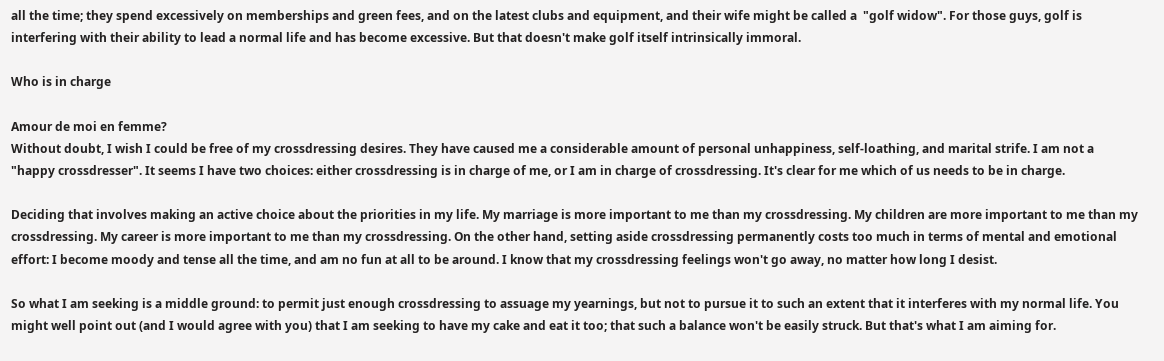all the time; they spend excessively on memberships and green fees, and on the latest clubs and equipment, and their wife might be called a  "golf widow". For those guys, golf is interfering with their ability to lead a normal life and has become excessive. But that doesn't make golf itself intrinsically immoral.

Who is in charge

Amour de moi en femme?
Without doubt, I wish I could be free of my crossdressing desires. They have caused me a considerable amount of personal unhappiness, self-loathing, and marital strife. I am not a "happy crossdresser". It seems I have two choices: either crossdressing is in charge of me, or I am in charge of crossdressing. It's clear for me which of us needs to be in charge.

Deciding that involves making an active choice about the priorities in my life. My marriage is more important to me than my crossdressing. My children are more important to me than my crossdressing. My career is more important to me than my crossdressing. On the other hand, setting aside crossdressing permanently costs too much in terms of mental and emotional effort: I become moody and tense all the time, and am no fun at all to be around. I know that my crossdressing feelings won't go away, no matter how long I desist.

So what I am seeking is a middle ground: to permit just enough crossdressing to assuage my yearnings, but not to pursue it to such an extent that it interferes with my normal life. You might well point out (and I would agree with you) that I am seeking to have my cake and eat it too; that such a balance won't be easily struck. But that's what I am aiming for.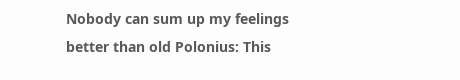Nobody can sum up my feelings better than old Polonius: This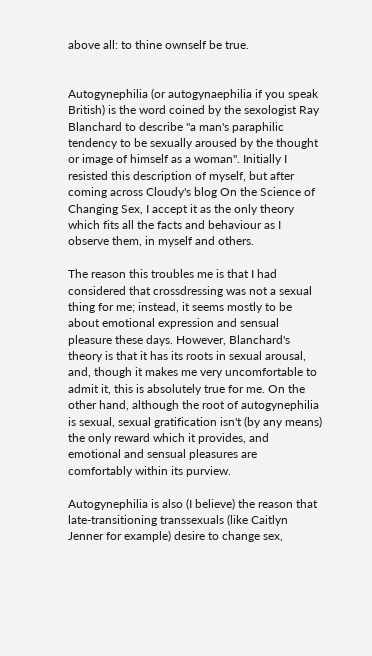above all: to thine ownself be true.


Autogynephilia (or autogynaephilia if you speak British) is the word coined by the sexologist Ray Blanchard to describe "a man's paraphilic tendency to be sexually aroused by the thought or image of himself as a woman". Initially I resisted this description of myself, but after coming across Cloudy's blog On the Science of Changing Sex, I accept it as the only theory which fits all the facts and behaviour as I observe them, in myself and others.

The reason this troubles me is that I had considered that crossdressing was not a sexual thing for me; instead, it seems mostly to be about emotional expression and sensual pleasure these days. However, Blanchard's theory is that it has its roots in sexual arousal, and, though it makes me very uncomfortable to admit it, this is absolutely true for me. On the other hand, although the root of autogynephilia is sexual, sexual gratification isn't (by any means) the only reward which it provides, and emotional and sensual pleasures are comfortably within its purview.

Autogynephilia is also (I believe) the reason that late-transitioning transsexuals (like Caitlyn Jenner for example) desire to change sex,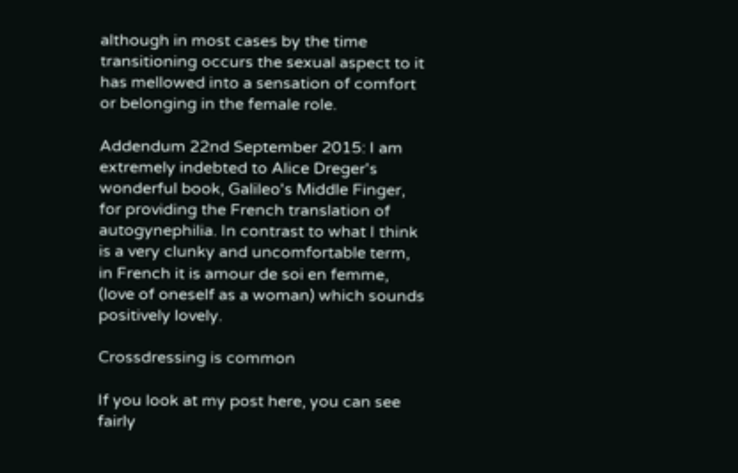although in most cases by the time transitioning occurs the sexual aspect to it has mellowed into a sensation of comfort or belonging in the female role.

Addendum 22nd September 2015: I am extremely indebted to Alice Dreger's wonderful book, Galileo's Middle Finger, for providing the French translation of autogynephilia. In contrast to what I think is a very clunky and uncomfortable term, in French it is amour de soi en femme, (love of oneself as a woman) which sounds positively lovely.

Crossdressing is common

If you look at my post here, you can see fairly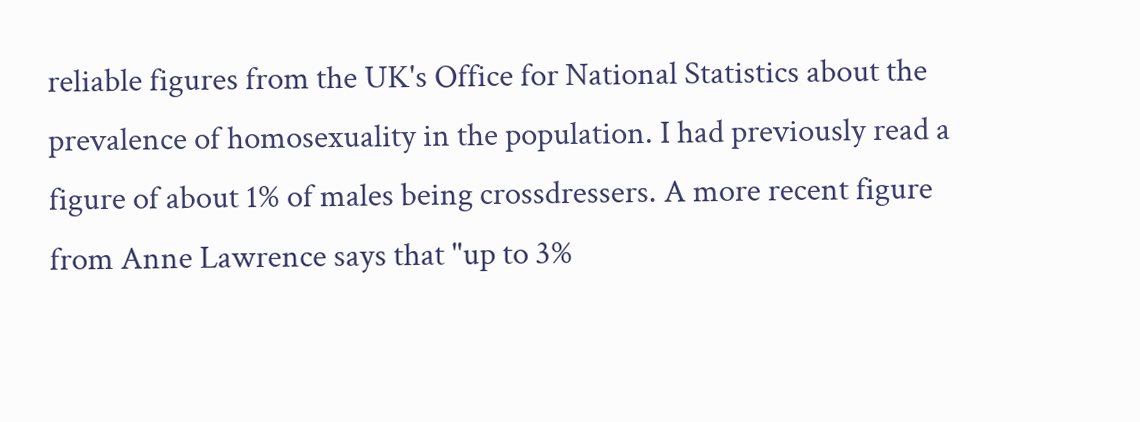reliable figures from the UK's Office for National Statistics about the prevalence of homosexuality in the population. I had previously read a figure of about 1% of males being crossdressers. A more recent figure from Anne Lawrence says that "up to 3%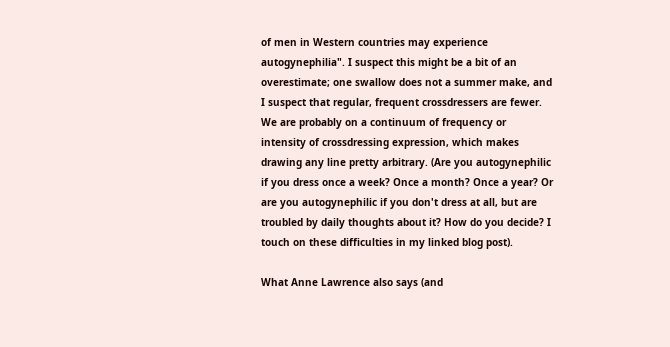of men in Western countries may experience autogynephilia". I suspect this might be a bit of an overestimate; one swallow does not a summer make, and I suspect that regular, frequent crossdressers are fewer. We are probably on a continuum of frequency or intensity of crossdressing expression, which makes drawing any line pretty arbitrary. (Are you autogynephilic if you dress once a week? Once a month? Once a year? Or are you autogynephilic if you don't dress at all, but are troubled by daily thoughts about it? How do you decide? I touch on these difficulties in my linked blog post).

What Anne Lawrence also says (and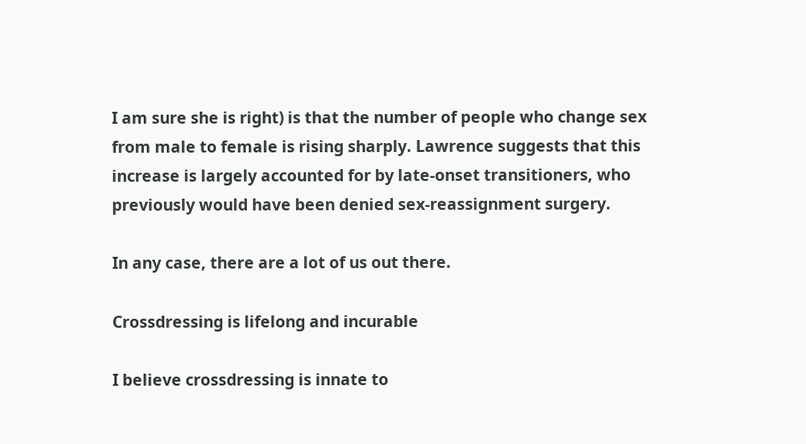I am sure she is right) is that the number of people who change sex from male to female is rising sharply. Lawrence suggests that this increase is largely accounted for by late-onset transitioners, who previously would have been denied sex-reassignment surgery.

In any case, there are a lot of us out there.

Crossdressing is lifelong and incurable

I believe crossdressing is innate to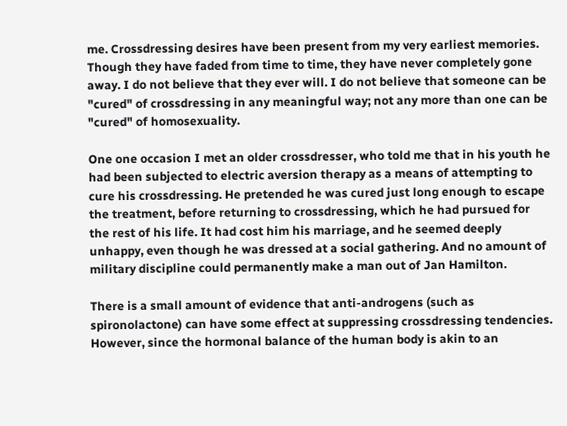me. Crossdressing desires have been present from my very earliest memories. Though they have faded from time to time, they have never completely gone away. I do not believe that they ever will. I do not believe that someone can be "cured" of crossdressing in any meaningful way; not any more than one can be "cured" of homosexuality.

One one occasion I met an older crossdresser, who told me that in his youth he had been subjected to electric aversion therapy as a means of attempting to cure his crossdressing. He pretended he was cured just long enough to escape the treatment, before returning to crossdressing, which he had pursued for the rest of his life. It had cost him his marriage, and he seemed deeply unhappy, even though he was dressed at a social gathering. And no amount of military discipline could permanently make a man out of Jan Hamilton.

There is a small amount of evidence that anti-androgens (such as spironolactone) can have some effect at suppressing crossdressing tendencies. However, since the hormonal balance of the human body is akin to an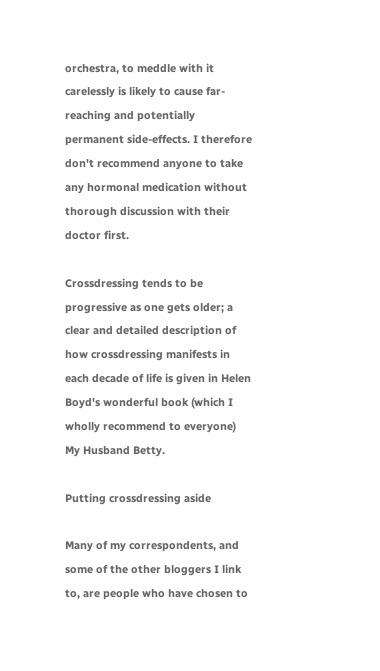orchestra, to meddle with it carelessly is likely to cause far-reaching and potentially permanent side-effects. I therefore don't recommend anyone to take any hormonal medication without thorough discussion with their doctor first.

Crossdressing tends to be progressive as one gets older; a clear and detailed description of how crossdressing manifests in each decade of life is given in Helen Boyd's wonderful book (which I wholly recommend to everyone) My Husband Betty.

Putting crossdressing aside

Many of my correspondents, and some of the other bloggers I link to, are people who have chosen to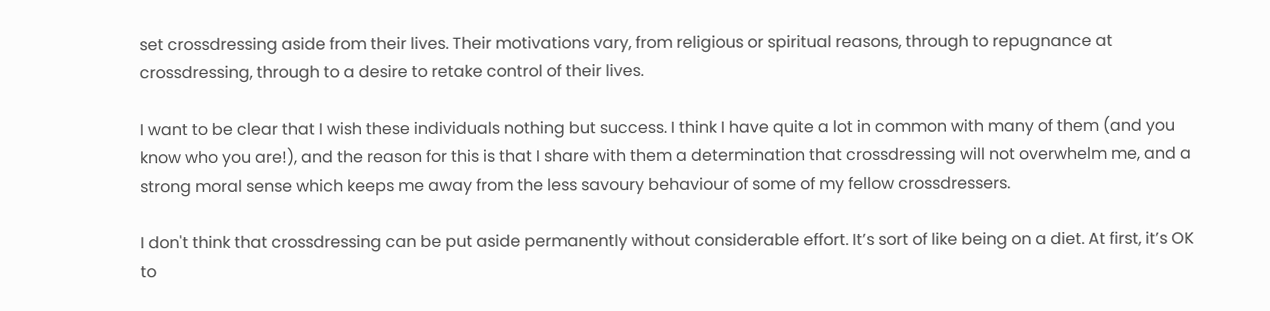set crossdressing aside from their lives. Their motivations vary, from religious or spiritual reasons, through to repugnance at crossdressing, through to a desire to retake control of their lives.

I want to be clear that I wish these individuals nothing but success. I think I have quite a lot in common with many of them (and you know who you are!), and the reason for this is that I share with them a determination that crossdressing will not overwhelm me, and a strong moral sense which keeps me away from the less savoury behaviour of some of my fellow crossdressers.

I don't think that crossdressing can be put aside permanently without considerable effort. It’s sort of like being on a diet. At first, it’s OK to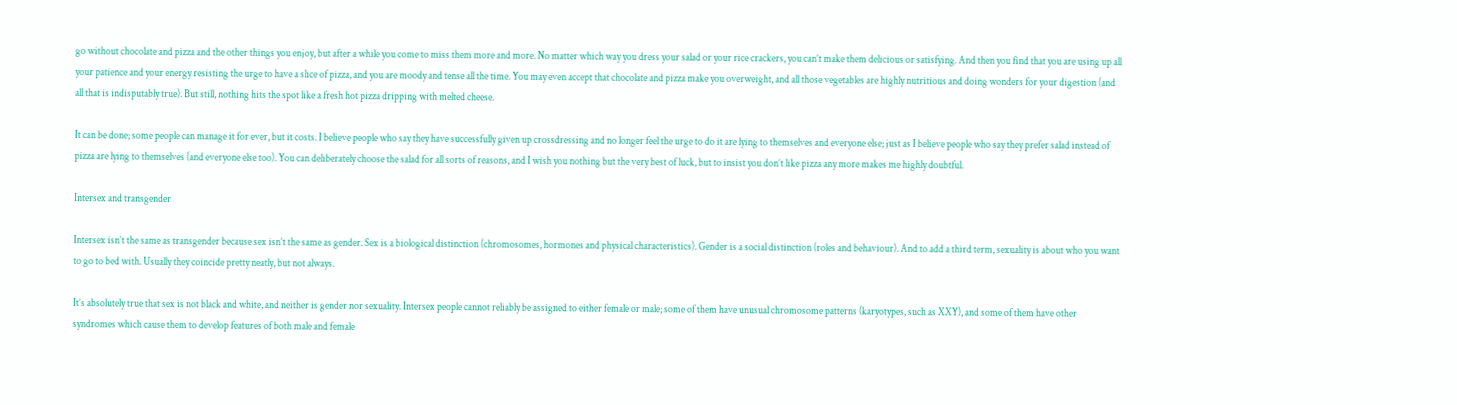go without chocolate and pizza and the other things you enjoy, but after a while you come to miss them more and more. No matter which way you dress your salad or your rice crackers, you can’t make them delicious or satisfying. And then you find that you are using up all your patience and your energy resisting the urge to have a slice of pizza, and you are moody and tense all the time. You may even accept that chocolate and pizza make you overweight, and all those vegetables are highly nutritious and doing wonders for your digestion (and all that is indisputably true). But still, nothing hits the spot like a fresh hot pizza dripping with melted cheese.

It can be done; some people can manage it for ever, but it costs. I believe people who say they have successfully given up crossdressing and no longer feel the urge to do it are lying to themselves and everyone else; just as I believe people who say they prefer salad instead of pizza are lying to themselves (and everyone else too). You can deliberately choose the salad for all sorts of reasons, and I wish you nothing but the very best of luck, but to insist you don’t like pizza any more makes me highly doubtful.

Intersex and transgender

Intersex isn’t the same as transgender because sex isn’t the same as gender. Sex is a biological distinction (chromosomes, hormones and physical characteristics). Gender is a social distinction (roles and behaviour). And to add a third term, sexuality is about who you want to go to bed with. Usually they coincide pretty neatly, but not always.

It’s absolutely true that sex is not black and white, and neither is gender nor sexuality. Intersex people cannot reliably be assigned to either female or male; some of them have unusual chromosome patterns (karyotypes, such as XXY), and some of them have other syndromes which cause them to develop features of both male and female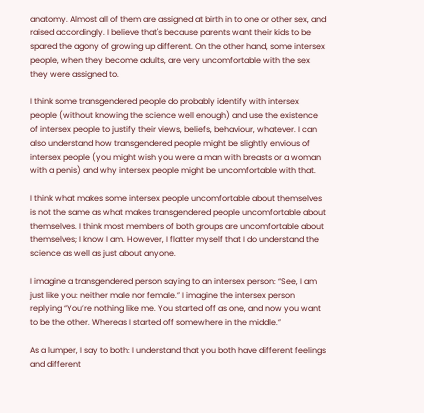anatomy. Almost all of them are assigned at birth in to one or other sex, and raised accordingly. I believe that's because parents want their kids to be spared the agony of growing up different. On the other hand, some intersex people, when they become adults, are very uncomfortable with the sex they were assigned to.

I think some transgendered people do probably identify with intersex people (without knowing the science well enough) and use the existence of intersex people to justify their views, beliefs, behaviour, whatever. I can also understand how transgendered people might be slightly envious of intersex people (you might wish you were a man with breasts or a woman with a penis) and why intersex people might be uncomfortable with that.

I think what makes some intersex people uncomfortable about themselves is not the same as what makes transgendered people uncomfortable about themselves. I think most members of both groups are uncomfortable about themselves; I know I am. However, I flatter myself that I do understand the science as well as just about anyone.

I imagine a transgendered person saying to an intersex person: “See, I am just like you: neither male nor female.” I imagine the intersex person replying “You’re nothing like me. You started off as one, and now you want to be the other. Whereas I started off somewhere in the middle.”

As a lumper, I say to both: I understand that you both have different feelings and different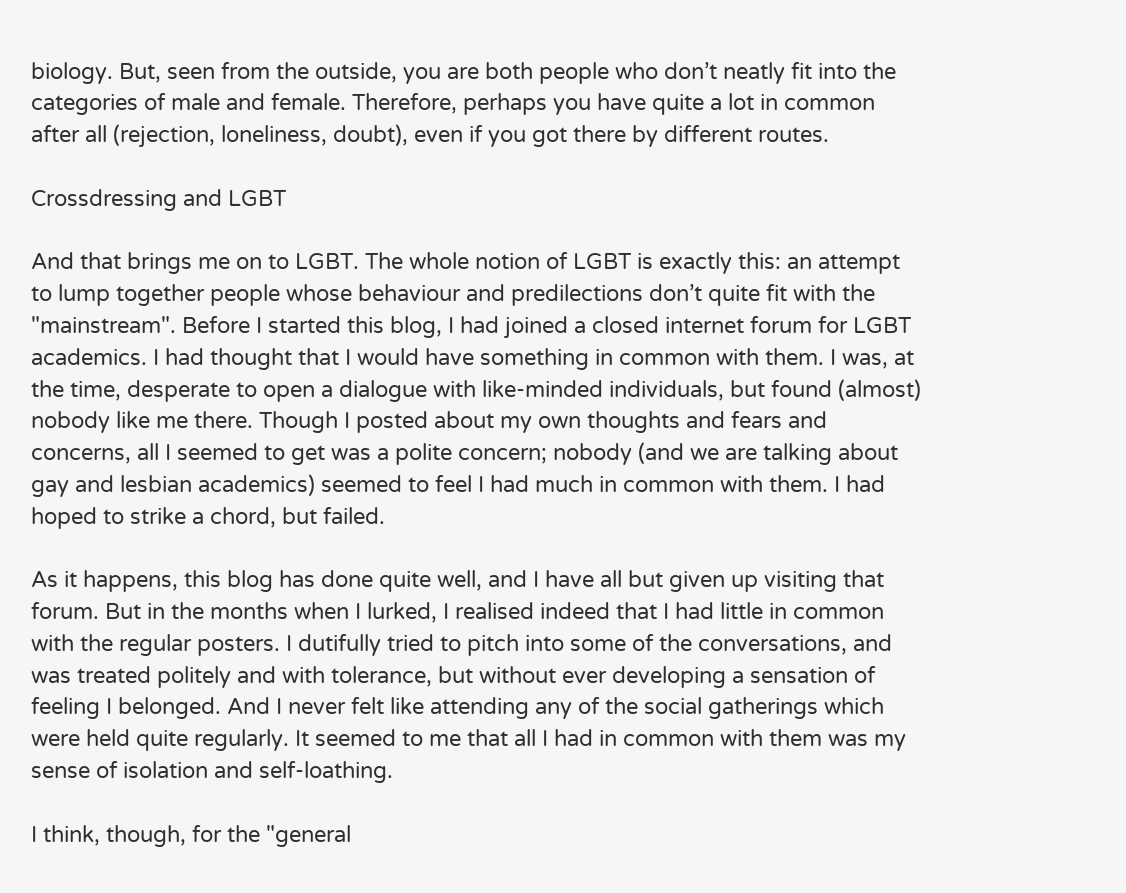biology. But, seen from the outside, you are both people who don’t neatly fit into the categories of male and female. Therefore, perhaps you have quite a lot in common after all (rejection, loneliness, doubt), even if you got there by different routes.

Crossdressing and LGBT

And that brings me on to LGBT. The whole notion of LGBT is exactly this: an attempt to lump together people whose behaviour and predilections don’t quite fit with the "mainstream". Before I started this blog, I had joined a closed internet forum for LGBT academics. I had thought that I would have something in common with them. I was, at the time, desperate to open a dialogue with like-minded individuals, but found (almost) nobody like me there. Though I posted about my own thoughts and fears and concerns, all I seemed to get was a polite concern; nobody (and we are talking about gay and lesbian academics) seemed to feel I had much in common with them. I had hoped to strike a chord, but failed.

As it happens, this blog has done quite well, and I have all but given up visiting that forum. But in the months when I lurked, I realised indeed that I had little in common with the regular posters. I dutifully tried to pitch into some of the conversations, and was treated politely and with tolerance, but without ever developing a sensation of feeling I belonged. And I never felt like attending any of the social gatherings which were held quite regularly. It seemed to me that all I had in common with them was my sense of isolation and self-loathing.

I think, though, for the "general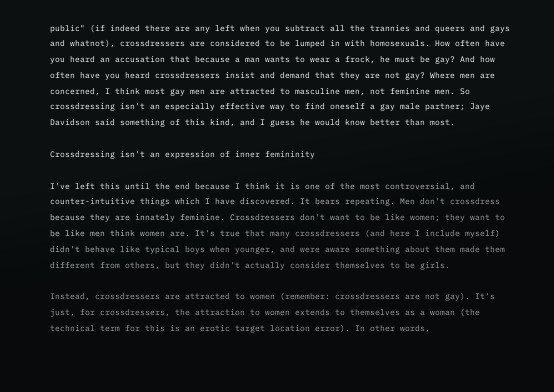public" (if indeed there are any left when you subtract all the trannies and queers and gays and whatnot), crossdressers are considered to be lumped in with homosexuals. How often have you heard an accusation that because a man wants to wear a frock, he must be gay? And how often have you heard crossdressers insist and demand that they are not gay? Where men are concerned, I think most gay men are attracted to masculine men, not feminine men. So crossdressing isn't an especially effective way to find oneself a gay male partner; Jaye Davidson said something of this kind, and I guess he would know better than most.

Crossdressing isn't an expression of inner femininity

I've left this until the end because I think it is one of the most controversial, and counter-intuitive things which I have discovered. It bears repeating. Men don't crossdress because they are innately feminine. Crossdressers don't want to be like women; they want to be like men think women are. It's true that many crossdressers (and here I include myself) didn't behave like typical boys when younger, and were aware something about them made them different from others, but they didn't actually consider themselves to be girls.

Instead, crossdressers are attracted to women (remember: crossdressers are not gay). It's just, for crossdressers, the attraction to women extends to themselves as a woman (the technical term for this is an erotic target location error). In other words,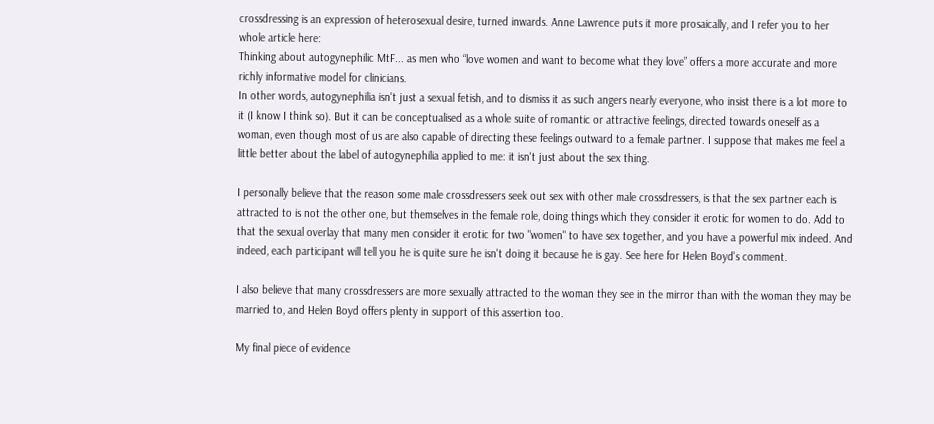crossdressing is an expression of heterosexual desire, turned inwards. Anne Lawrence puts it more prosaically, and I refer you to her whole article here:
Thinking about autogynephilic MtF... as men who “love women and want to become what they love” offers a more accurate and more richly informative model for clinicians.
In other words, autogynephilia isn't just a sexual fetish, and to dismiss it as such angers nearly everyone, who insist there is a lot more to it (I know I think so). But it can be conceptualised as a whole suite of romantic or attractive feelings, directed towards oneself as a woman, even though most of us are also capable of directing these feelings outward to a female partner. I suppose that makes me feel a little better about the label of autogynephilia applied to me: it isn't just about the sex thing.

I personally believe that the reason some male crossdressers seek out sex with other male crossdressers, is that the sex partner each is attracted to is not the other one, but themselves in the female role, doing things which they consider it erotic for women to do. Add to that the sexual overlay that many men consider it erotic for two "women" to have sex together, and you have a powerful mix indeed. And indeed, each participant will tell you he is quite sure he isn't doing it because he is gay. See here for Helen Boyd's comment.

I also believe that many crossdressers are more sexually attracted to the woman they see in the mirror than with the woman they may be married to, and Helen Boyd offers plenty in support of this assertion too.

My final piece of evidence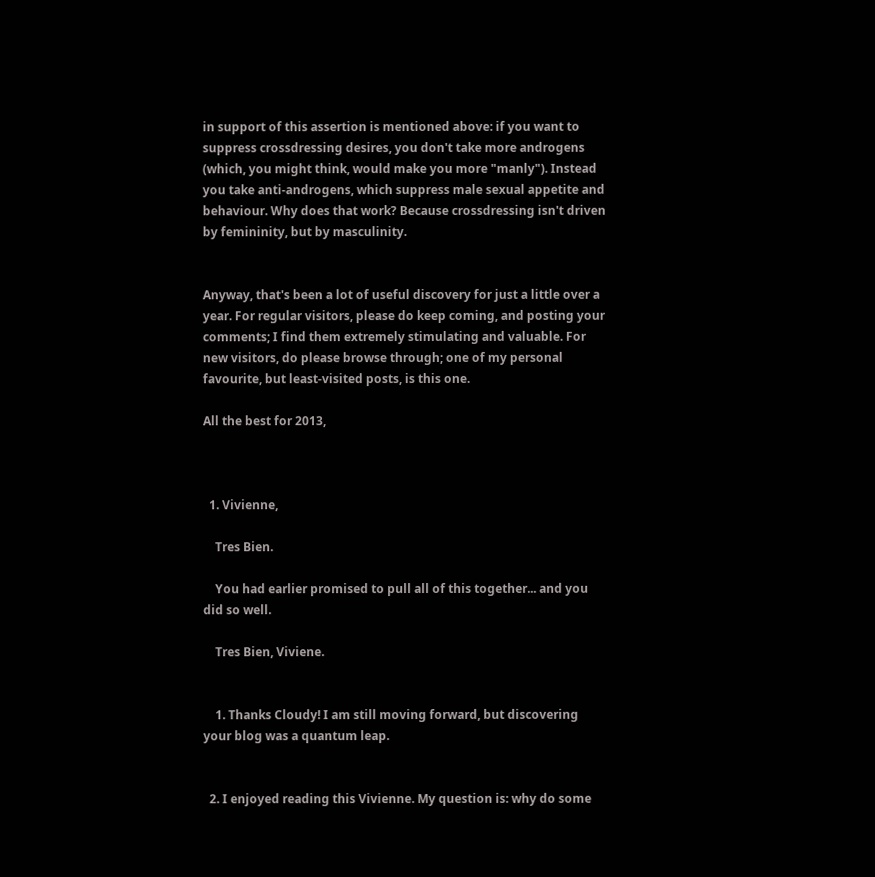in support of this assertion is mentioned above: if you want to suppress crossdressing desires, you don't take more androgens (which, you might think, would make you more "manly"). Instead you take anti-androgens, which suppress male sexual appetite and behaviour. Why does that work? Because crossdressing isn't driven by femininity, but by masculinity.


Anyway, that's been a lot of useful discovery for just a little over a year. For regular visitors, please do keep coming, and posting your comments; I find them extremely stimulating and valuable. For new visitors, do please browse through; one of my personal favourite, but least-visited posts, is this one.

All the best for 2013,



  1. Vivienne,

    Tres Bien.

    You had earlier promised to pull all of this together... and you did so well.

    Tres Bien, Viviene.


    1. Thanks Cloudy! I am still moving forward, but discovering your blog was a quantum leap.


  2. I enjoyed reading this Vivienne. My question is: why do some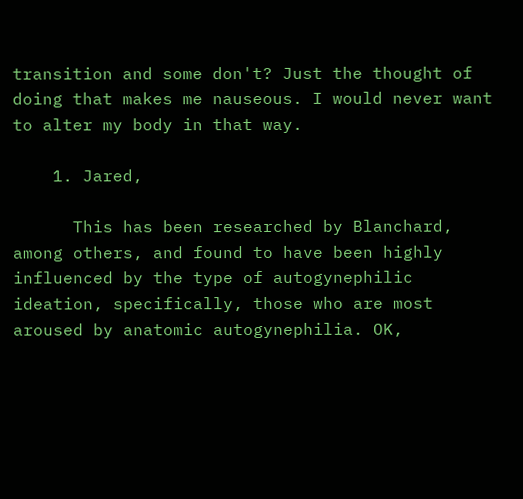transition and some don't? Just the thought of doing that makes me nauseous. I would never want to alter my body in that way.

    1. Jared,

      This has been researched by Blanchard, among others, and found to have been highly influenced by the type of autogynephilic ideation, specifically, those who are most aroused by anatomic autogynephilia. OK,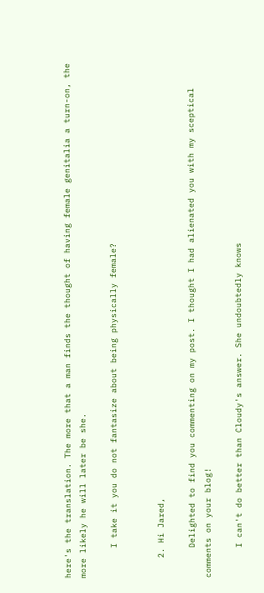here's the translation. The more that a man finds the thought of having female genitalia a turn-on, the more likely he will later be she.

      I take it you do not fantasize about being physically female?


    2. Hi Jared,

      Delighted to find you commenting on my post. I thought I had alienated you with my sceptical comments on your blog!

      I can't do better than Cloudy's answer. She undoubtedly knows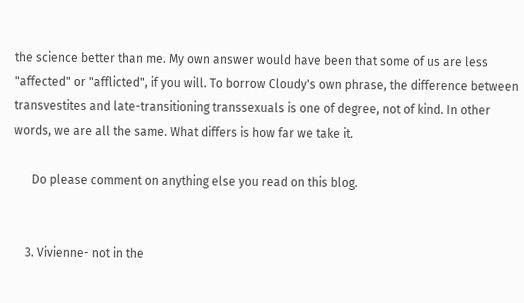the science better than me. My own answer would have been that some of us are less "affected" or "afflicted", if you will. To borrow Cloudy's own phrase, the difference between transvestites and late-transitioning transsexuals is one of degree, not of kind. In other words, we are all the same. What differs is how far we take it.

      Do please comment on anything else you read on this blog.


    3. Vivienne- not in the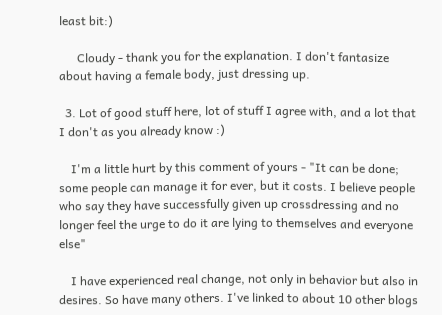least bit:)

      Cloudy - thank you for the explanation. I don't fantasize about having a female body, just dressing up.

  3. Lot of good stuff here, lot of stuff I agree with, and a lot that I don't as you already know :)

    I'm a little hurt by this comment of yours - "It can be done; some people can manage it for ever, but it costs. I believe people who say they have successfully given up crossdressing and no longer feel the urge to do it are lying to themselves and everyone else"

    I have experienced real change, not only in behavior but also in desires. So have many others. I've linked to about 10 other blogs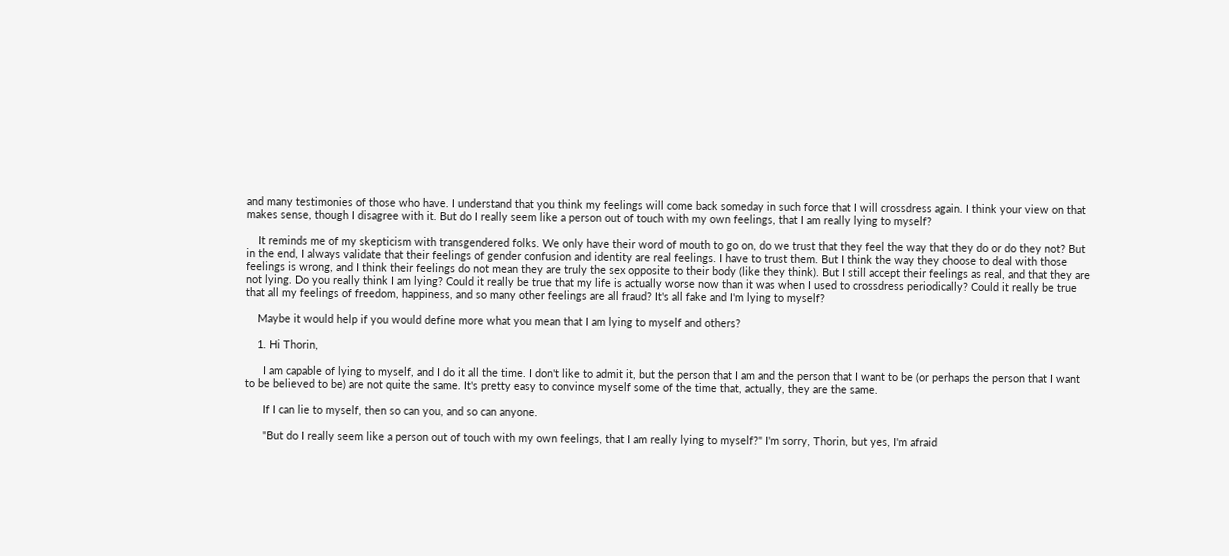and many testimonies of those who have. I understand that you think my feelings will come back someday in such force that I will crossdress again. I think your view on that makes sense, though I disagree with it. But do I really seem like a person out of touch with my own feelings, that I am really lying to myself?

    It reminds me of my skepticism with transgendered folks. We only have their word of mouth to go on, do we trust that they feel the way that they do or do they not? But in the end, I always validate that their feelings of gender confusion and identity are real feelings. I have to trust them. But I think the way they choose to deal with those feelings is wrong, and I think their feelings do not mean they are truly the sex opposite to their body (like they think). But I still accept their feelings as real, and that they are not lying. Do you really think I am lying? Could it really be true that my life is actually worse now than it was when I used to crossdress periodically? Could it really be true that all my feelings of freedom, happiness, and so many other feelings are all fraud? It's all fake and I'm lying to myself?

    Maybe it would help if you would define more what you mean that I am lying to myself and others?

    1. Hi Thorin,

      I am capable of lying to myself, and I do it all the time. I don't like to admit it, but the person that I am and the person that I want to be (or perhaps the person that I want to be believed to be) are not quite the same. It's pretty easy to convince myself some of the time that, actually, they are the same.

      If I can lie to myself, then so can you, and so can anyone.

      "But do I really seem like a person out of touch with my own feelings, that I am really lying to myself?" I'm sorry, Thorin, but yes, I'm afraid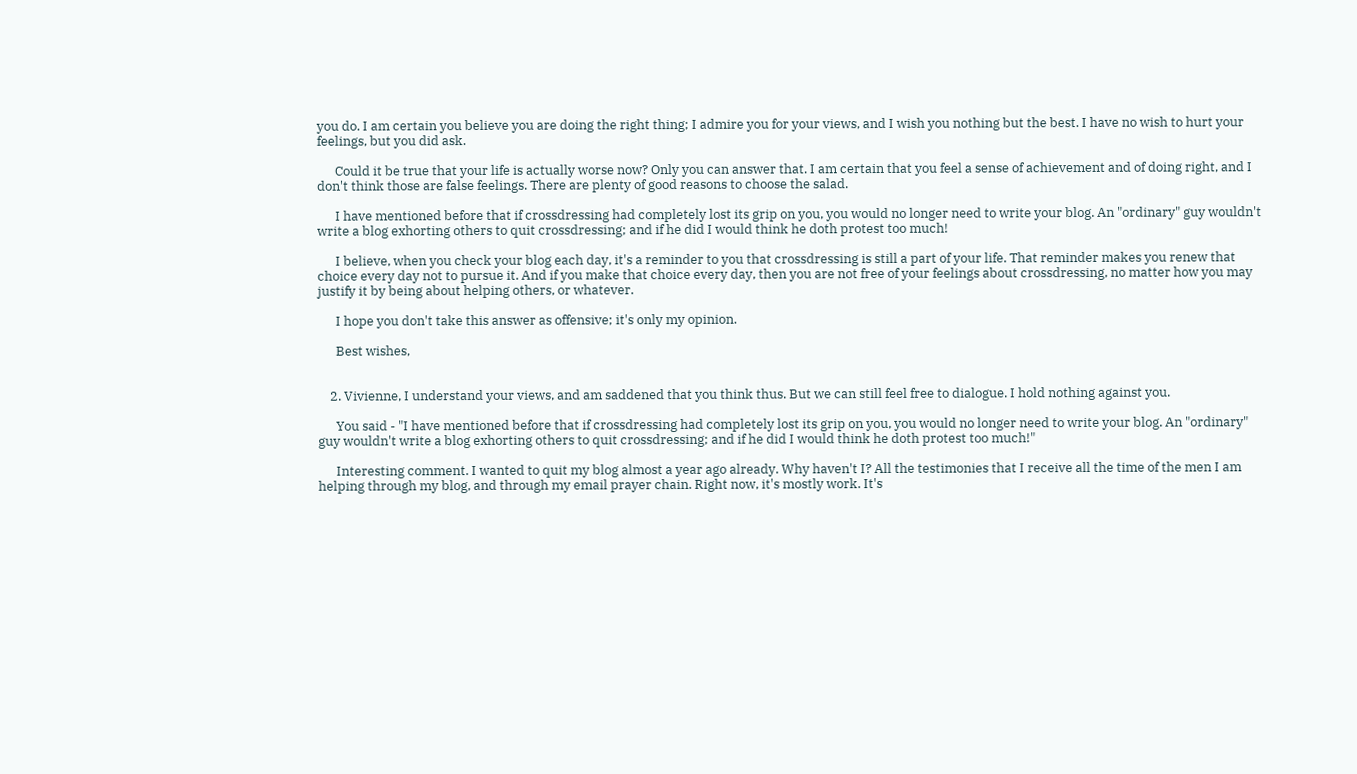you do. I am certain you believe you are doing the right thing; I admire you for your views, and I wish you nothing but the best. I have no wish to hurt your feelings, but you did ask.

      Could it be true that your life is actually worse now? Only you can answer that. I am certain that you feel a sense of achievement and of doing right, and I don't think those are false feelings. There are plenty of good reasons to choose the salad.

      I have mentioned before that if crossdressing had completely lost its grip on you, you would no longer need to write your blog. An "ordinary" guy wouldn't write a blog exhorting others to quit crossdressing; and if he did I would think he doth protest too much!

      I believe, when you check your blog each day, it's a reminder to you that crossdressing is still a part of your life. That reminder makes you renew that choice every day not to pursue it. And if you make that choice every day, then you are not free of your feelings about crossdressing, no matter how you may justify it by being about helping others, or whatever.

      I hope you don't take this answer as offensive; it's only my opinion.

      Best wishes,


    2. Vivienne, I understand your views, and am saddened that you think thus. But we can still feel free to dialogue. I hold nothing against you.

      You said - "I have mentioned before that if crossdressing had completely lost its grip on you, you would no longer need to write your blog. An "ordinary" guy wouldn't write a blog exhorting others to quit crossdressing; and if he did I would think he doth protest too much!"

      Interesting comment. I wanted to quit my blog almost a year ago already. Why haven't I? All the testimonies that I receive all the time of the men I am helping through my blog, and through my email prayer chain. Right now, it's mostly work. It's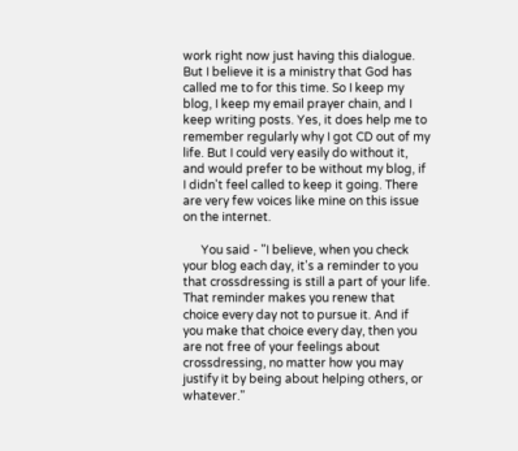work right now just having this dialogue. But I believe it is a ministry that God has called me to for this time. So I keep my blog, I keep my email prayer chain, and I keep writing posts. Yes, it does help me to remember regularly why I got CD out of my life. But I could very easily do without it, and would prefer to be without my blog, if I didn't feel called to keep it going. There are very few voices like mine on this issue on the internet.

      You said - "I believe, when you check your blog each day, it's a reminder to you that crossdressing is still a part of your life. That reminder makes you renew that choice every day not to pursue it. And if you make that choice every day, then you are not free of your feelings about crossdressing, no matter how you may justify it by being about helping others, or whatever."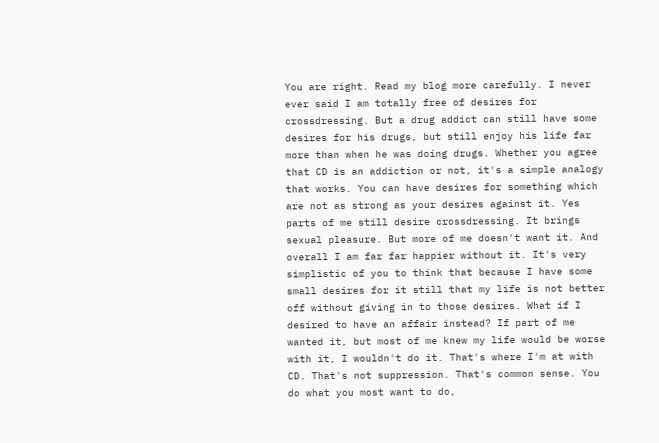You are right. Read my blog more carefully. I never ever said I am totally free of desires for crossdressing. But a drug addict can still have some desires for his drugs, but still enjoy his life far more than when he was doing drugs. Whether you agree that CD is an addiction or not, it's a simple analogy that works. You can have desires for something which are not as strong as your desires against it. Yes parts of me still desire crossdressing. It brings sexual pleasure. But more of me doesn't want it. And overall I am far far happier without it. It's very simplistic of you to think that because I have some small desires for it still that my life is not better off without giving in to those desires. What if I desired to have an affair instead? If part of me wanted it, but most of me knew my life would be worse with it, I wouldn't do it. That's where I'm at with CD. That's not suppression. That's common sense. You do what you most want to do,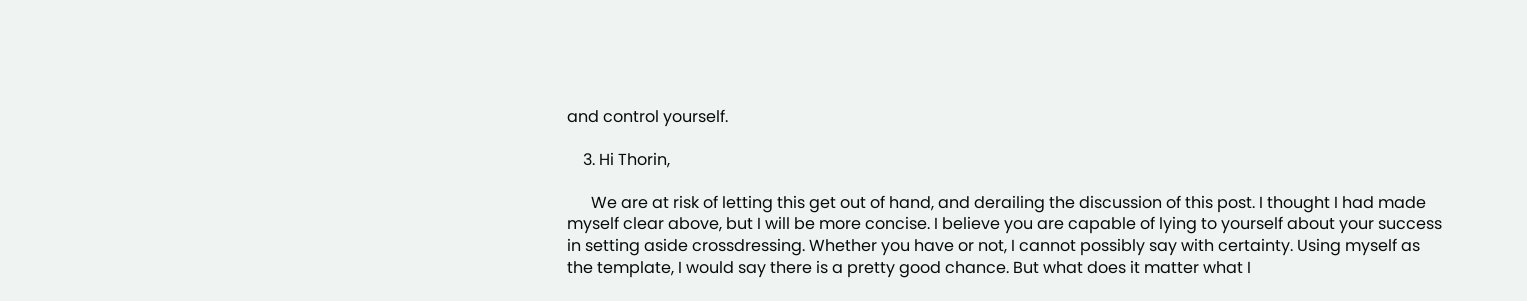and control yourself.

    3. Hi Thorin,

      We are at risk of letting this get out of hand, and derailing the discussion of this post. I thought I had made myself clear above, but I will be more concise. I believe you are capable of lying to yourself about your success in setting aside crossdressing. Whether you have or not, I cannot possibly say with certainty. Using myself as the template, I would say there is a pretty good chance. But what does it matter what I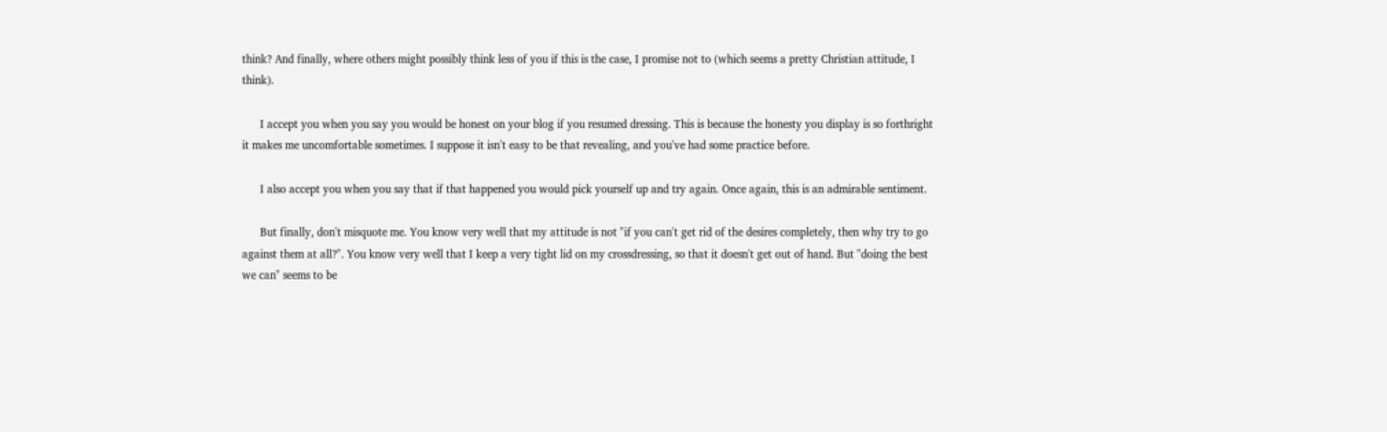think? And finally, where others might possibly think less of you if this is the case, I promise not to (which seems a pretty Christian attitude, I think).

      I accept you when you say you would be honest on your blog if you resumed dressing. This is because the honesty you display is so forthright it makes me uncomfortable sometimes. I suppose it isn't easy to be that revealing, and you've had some practice before.

      I also accept you when you say that if that happened you would pick yourself up and try again. Once again, this is an admirable sentiment.

      But finally, don't misquote me. You know very well that my attitude is not "if you can't get rid of the desires completely, then why try to go against them at all?". You know very well that I keep a very tight lid on my crossdressing, so that it doesn't get out of hand. But "doing the best we can" seems to be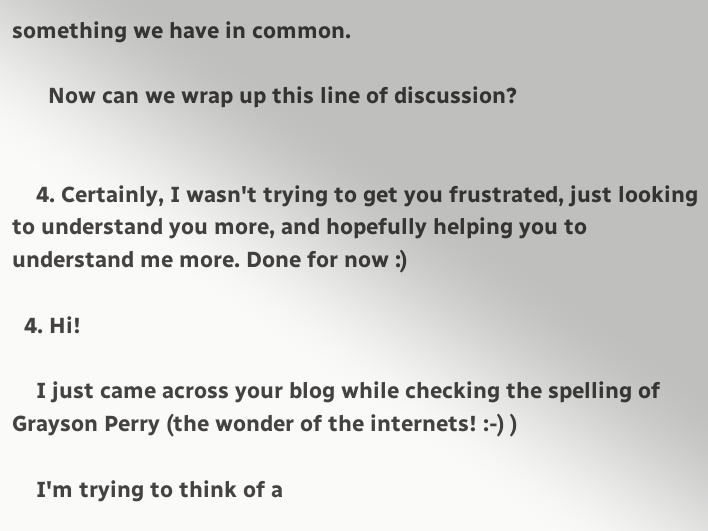something we have in common.

      Now can we wrap up this line of discussion?


    4. Certainly, I wasn't trying to get you frustrated, just looking to understand you more, and hopefully helping you to understand me more. Done for now :)

  4. Hi!

    I just came across your blog while checking the spelling of Grayson Perry (the wonder of the internets! :-) )

    I'm trying to think of a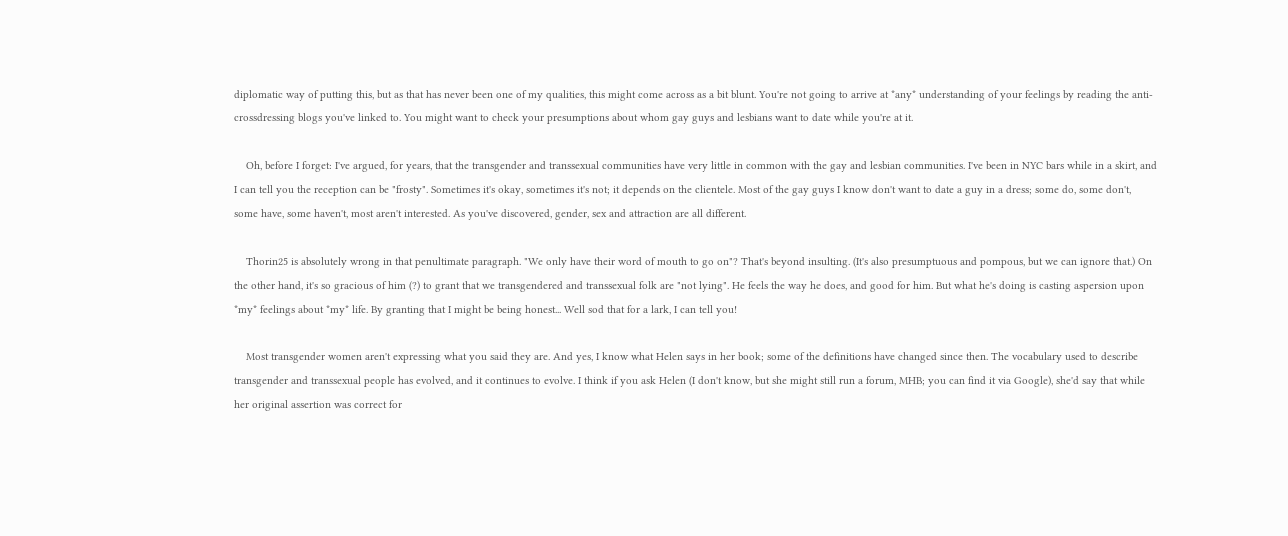diplomatic way of putting this, but as that has never been one of my qualities, this might come across as a bit blunt. You're not going to arrive at *any* understanding of your feelings by reading the anti-crossdressing blogs you've linked to. You might want to check your presumptions about whom gay guys and lesbians want to date while you're at it.

    Oh, before I forget: I've argued, for years, that the transgender and transsexual communities have very little in common with the gay and lesbian communities. I've been in NYC bars while in a skirt, and I can tell you the reception can be "frosty". Sometimes it's okay, sometimes it's not; it depends on the clientele. Most of the gay guys I know don't want to date a guy in a dress; some do, some don't, some have, some haven't, most aren't interested. As you've discovered, gender, sex and attraction are all different.

    Thorin25 is absolutely wrong in that penultimate paragraph. "We only have their word of mouth to go on"? That's beyond insulting. (It's also presumptuous and pompous, but we can ignore that.) On the other hand, it's so gracious of him (?) to grant that we transgendered and transsexual folk are "not lying". He feels the way he does, and good for him. But what he's doing is casting aspersion upon *my* feelings about *my* life. By granting that I might be being honest... Well sod that for a lark, I can tell you!

    Most transgender women aren't expressing what you said they are. And yes, I know what Helen says in her book; some of the definitions have changed since then. The vocabulary used to describe transgender and transsexual people has evolved, and it continues to evolve. I think if you ask Helen (I don't know, but she might still run a forum, MHB; you can find it via Google), she'd say that while her original assertion was correct for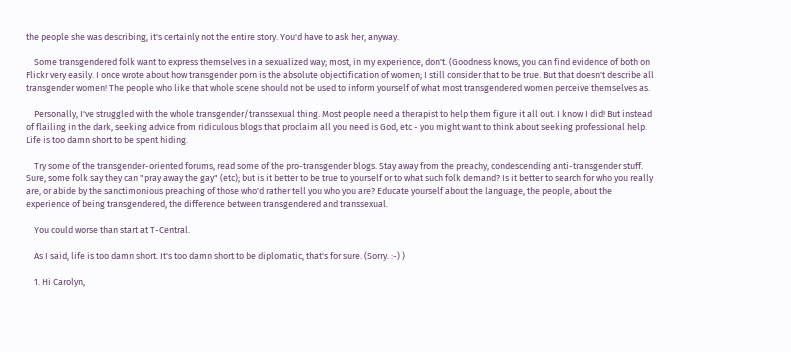the people she was describing, it's certainly not the entire story. You'd have to ask her, anyway.

    Some transgendered folk want to express themselves in a sexualized way; most, in my experience, don't. (Goodness knows, you can find evidence of both on Flickr very easily. I once wrote about how transgender porn is the absolute objectification of women; I still consider that to be true. But that doesn't describe all transgender women! The people who like that whole scene should not be used to inform yourself of what most transgendered women perceive themselves as.

    Personally, I've struggled with the whole transgender/transsexual thing. Most people need a therapist to help them figure it all out. I know I did! But instead of flailing in the dark, seeking advice from ridiculous blogs that proclaim all you need is God, etc - you might want to think about seeking professional help. Life is too damn short to be spent hiding.

    Try some of the transgender-oriented forums, read some of the pro-transgender blogs. Stay away from the preachy, condescending anti-transgender stuff. Sure, some folk say they can "pray away the gay" (etc); but is it better to be true to yourself or to what such folk demand? Is it better to search for who you really are, or abide by the sanctimonious preaching of those who'd rather tell you who you are? Educate yourself about the language, the people, about the experience of being transgendered, the difference between transgendered and transsexual.

    You could worse than start at T-Central.

    As I said, life is too damn short. It's too damn short to be diplomatic, that's for sure. (Sorry. :-) )

    1. Hi Carolyn,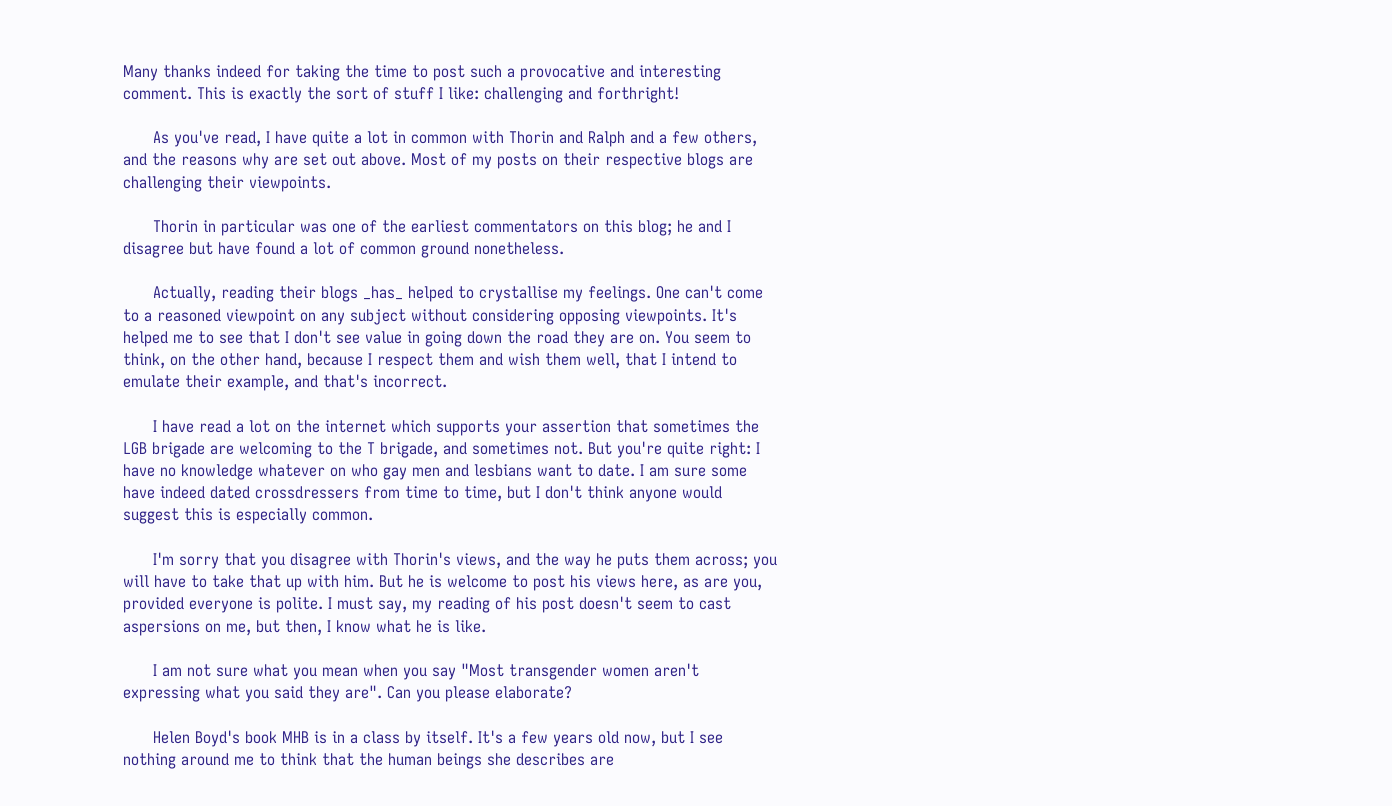Many thanks indeed for taking the time to post such a provocative and interesting comment. This is exactly the sort of stuff I like: challenging and forthright!

      As you've read, I have quite a lot in common with Thorin and Ralph and a few others, and the reasons why are set out above. Most of my posts on their respective blogs are challenging their viewpoints.

      Thorin in particular was one of the earliest commentators on this blog; he and I disagree but have found a lot of common ground nonetheless.

      Actually, reading their blogs _has_ helped to crystallise my feelings. One can't come to a reasoned viewpoint on any subject without considering opposing viewpoints. It's helped me to see that I don't see value in going down the road they are on. You seem to think, on the other hand, because I respect them and wish them well, that I intend to emulate their example, and that's incorrect.

      I have read a lot on the internet which supports your assertion that sometimes the LGB brigade are welcoming to the T brigade, and sometimes not. But you're quite right: I have no knowledge whatever on who gay men and lesbians want to date. I am sure some have indeed dated crossdressers from time to time, but I don't think anyone would suggest this is especially common.

      I'm sorry that you disagree with Thorin's views, and the way he puts them across; you will have to take that up with him. But he is welcome to post his views here, as are you, provided everyone is polite. I must say, my reading of his post doesn't seem to cast aspersions on me, but then, I know what he is like.

      I am not sure what you mean when you say "Most transgender women aren't expressing what you said they are". Can you please elaborate?

      Helen Boyd's book MHB is in a class by itself. It's a few years old now, but I see nothing around me to think that the human beings she describes are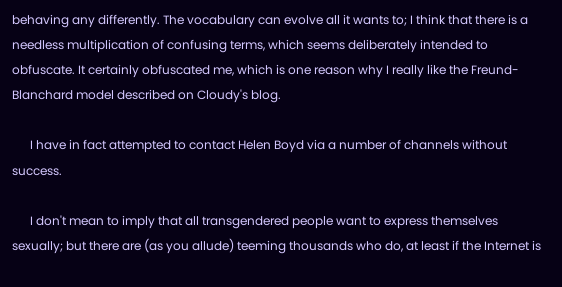behaving any differently. The vocabulary can evolve all it wants to; I think that there is a needless multiplication of confusing terms, which seems deliberately intended to obfuscate. It certainly obfuscated me, which is one reason why I really like the Freund-Blanchard model described on Cloudy's blog.

      I have in fact attempted to contact Helen Boyd via a number of channels without success.

      I don't mean to imply that all transgendered people want to express themselves sexually; but there are (as you allude) teeming thousands who do, at least if the Internet is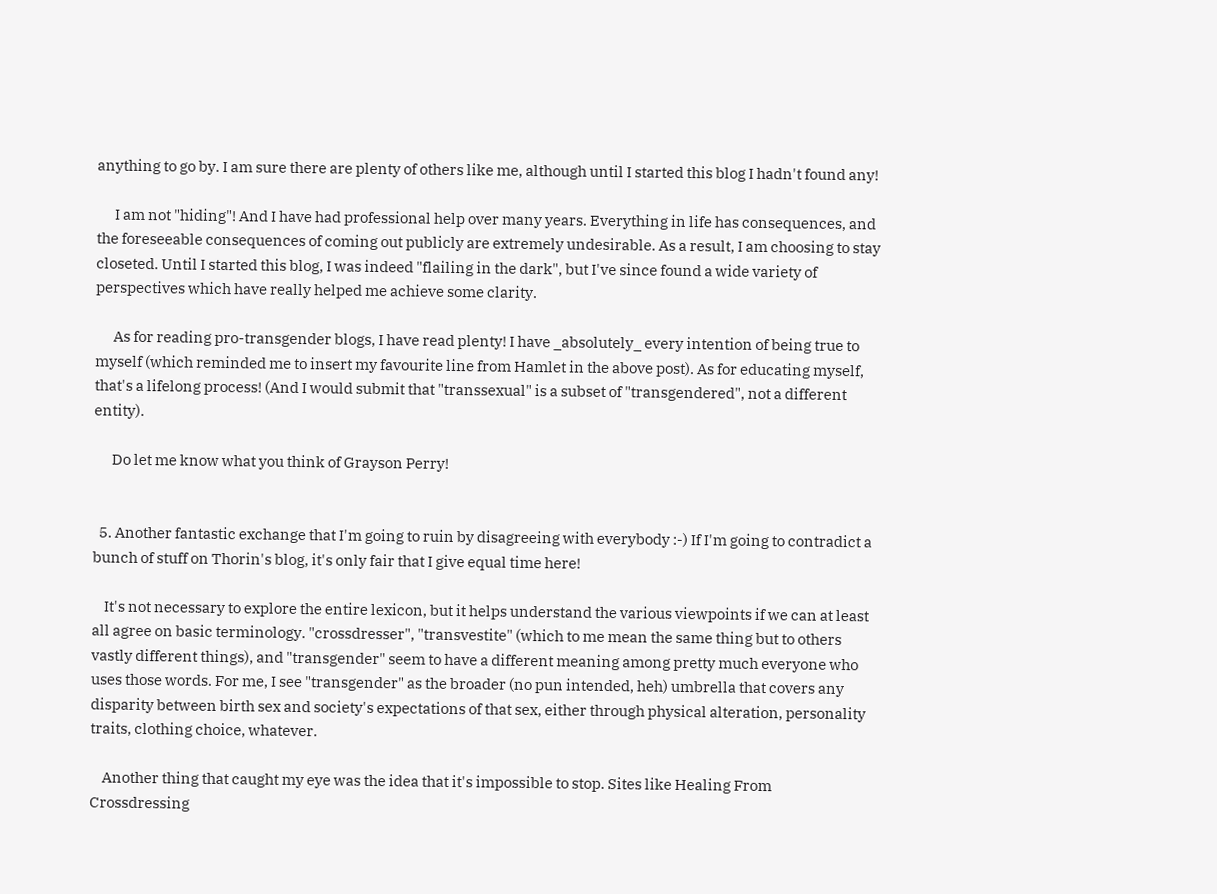anything to go by. I am sure there are plenty of others like me, although until I started this blog I hadn't found any!

      I am not "hiding"! And I have had professional help over many years. Everything in life has consequences, and the foreseeable consequences of coming out publicly are extremely undesirable. As a result, I am choosing to stay closeted. Until I started this blog, I was indeed "flailing in the dark", but I've since found a wide variety of perspectives which have really helped me achieve some clarity.

      As for reading pro-transgender blogs, I have read plenty! I have _absolutely_ every intention of being true to myself (which reminded me to insert my favourite line from Hamlet in the above post). As for educating myself, that's a lifelong process! (And I would submit that "transsexual" is a subset of "transgendered", not a different entity).

      Do let me know what you think of Grayson Perry!


  5. Another fantastic exchange that I'm going to ruin by disagreeing with everybody :-) If I'm going to contradict a bunch of stuff on Thorin's blog, it's only fair that I give equal time here!

    It's not necessary to explore the entire lexicon, but it helps understand the various viewpoints if we can at least all agree on basic terminology. "crossdresser", "transvestite" (which to me mean the same thing but to others vastly different things), and "transgender" seem to have a different meaning among pretty much everyone who uses those words. For me, I see "transgender" as the broader (no pun intended, heh) umbrella that covers any disparity between birth sex and society's expectations of that sex, either through physical alteration, personality traits, clothing choice, whatever.

    Another thing that caught my eye was the idea that it's impossible to stop. Sites like Healing From Crossdressing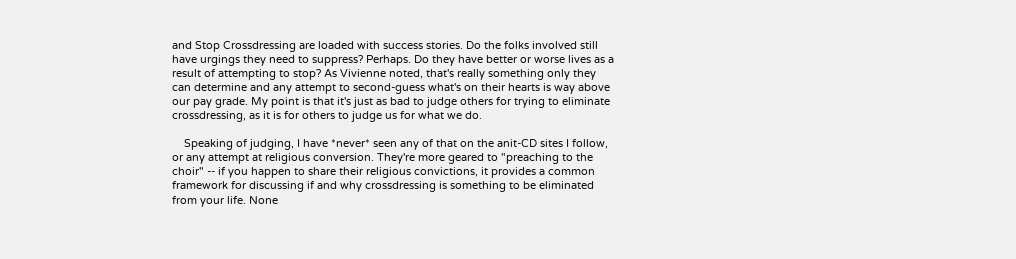and Stop Crossdressing are loaded with success stories. Do the folks involved still have urgings they need to suppress? Perhaps. Do they have better or worse lives as a result of attempting to stop? As Vivienne noted, that's really something only they can determine and any attempt to second-guess what's on their hearts is way above our pay grade. My point is that it's just as bad to judge others for trying to eliminate crossdressing, as it is for others to judge us for what we do.

    Speaking of judging, I have *never* seen any of that on the anit-CD sites I follow, or any attempt at religious conversion. They're more geared to "preaching to the choir" -- if you happen to share their religious convictions, it provides a common framework for discussing if and why crossdressing is something to be eliminated from your life. None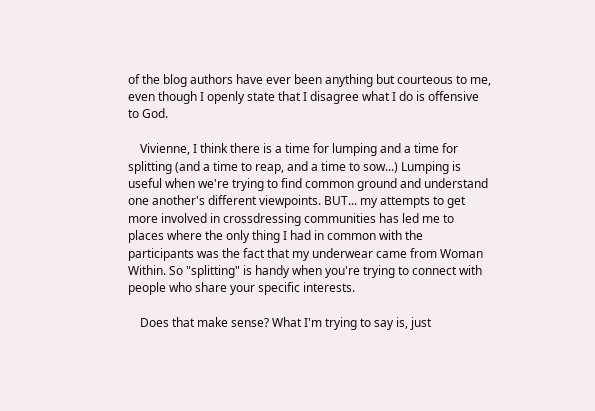of the blog authors have ever been anything but courteous to me, even though I openly state that I disagree what I do is offensive to God.

    Vivienne, I think there is a time for lumping and a time for splitting (and a time to reap, and a time to sow...) Lumping is useful when we're trying to find common ground and understand one another's different viewpoints. BUT... my attempts to get more involved in crossdressing communities has led me to places where the only thing I had in common with the participants was the fact that my underwear came from Woman Within. So "splitting" is handy when you're trying to connect with people who share your specific interests.

    Does that make sense? What I'm trying to say is, just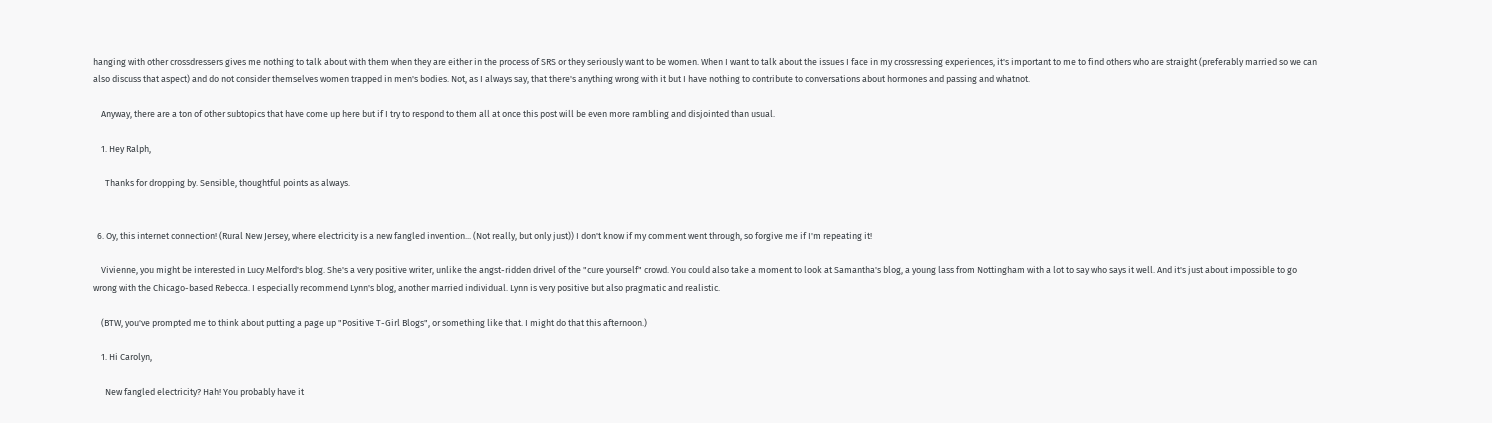hanging with other crossdressers gives me nothing to talk about with them when they are either in the process of SRS or they seriously want to be women. When I want to talk about the issues I face in my crossressing experiences, it's important to me to find others who are straight (preferably married so we can also discuss that aspect) and do not consider themselves women trapped in men's bodies. Not, as I always say, that there's anything wrong with it but I have nothing to contribute to conversations about hormones and passing and whatnot.

    Anyway, there are a ton of other subtopics that have come up here but if I try to respond to them all at once this post will be even more rambling and disjointed than usual.

    1. Hey Ralph,

      Thanks for dropping by. Sensible, thoughtful points as always.


  6. Oy, this internet connection! (Rural New Jersey, where electricity is a new fangled invention... (Not really, but only just)) I don't know if my comment went through, so forgive me if I'm repeating it!

    Vivienne, you might be interested in Lucy Melford's blog. She's a very positive writer, unlike the angst-ridden drivel of the "cure yourself" crowd. You could also take a moment to look at Samantha's blog, a young lass from Nottingham with a lot to say who says it well. And it's just about impossible to go wrong with the Chicago-based Rebecca. I especially recommend Lynn's blog, another married individual. Lynn is very positive but also pragmatic and realistic.

    (BTW, you've prompted me to think about putting a page up "Positive T-Girl Blogs", or something like that. I might do that this afternoon.)

    1. Hi Carolyn,

      New fangled electricity? Hah! You probably have it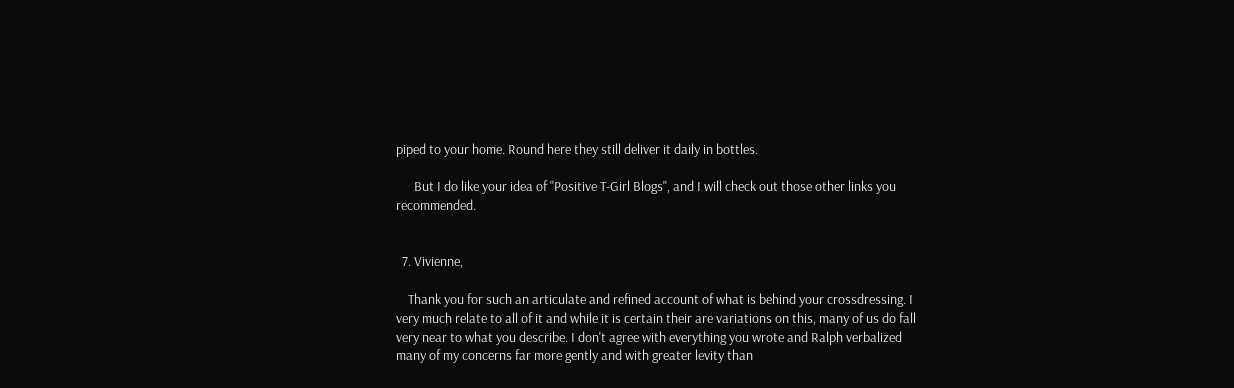piped to your home. Round here they still deliver it daily in bottles.

      But I do like your idea of "Positive T-Girl Blogs", and I will check out those other links you recommended.


  7. Vivienne,

    Thank you for such an articulate and refined account of what is behind your crossdressing. I very much relate to all of it and while it is certain their are variations on this, many of us do fall very near to what you describe. I don't agree with everything you wrote and Ralph verbalized many of my concerns far more gently and with greater levity than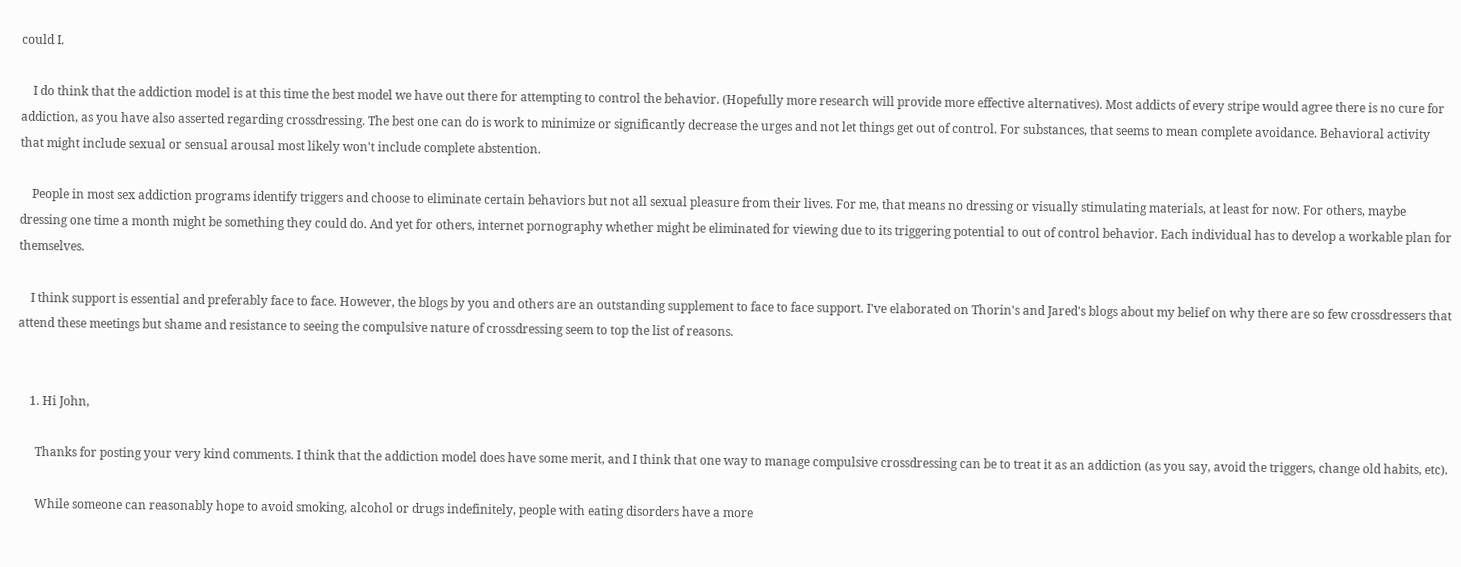could I.

    I do think that the addiction model is at this time the best model we have out there for attempting to control the behavior. (Hopefully more research will provide more effective alternatives). Most addicts of every stripe would agree there is no cure for addiction, as you have also asserted regarding crossdressing. The best one can do is work to minimize or significantly decrease the urges and not let things get out of control. For substances, that seems to mean complete avoidance. Behavioral activity that might include sexual or sensual arousal most likely won't include complete abstention.

    People in most sex addiction programs identify triggers and choose to eliminate certain behaviors but not all sexual pleasure from their lives. For me, that means no dressing or visually stimulating materials, at least for now. For others, maybe dressing one time a month might be something they could do. And yet for others, internet pornography whether might be eliminated for viewing due to its triggering potential to out of control behavior. Each individual has to develop a workable plan for themselves.

    I think support is essential and preferably face to face. However, the blogs by you and others are an outstanding supplement to face to face support. I've elaborated on Thorin's and Jared's blogs about my belief on why there are so few crossdressers that attend these meetings but shame and resistance to seeing the compulsive nature of crossdressing seem to top the list of reasons.


    1. Hi John,

      Thanks for posting your very kind comments. I think that the addiction model does have some merit, and I think that one way to manage compulsive crossdressing can be to treat it as an addiction (as you say, avoid the triggers, change old habits, etc).

      While someone can reasonably hope to avoid smoking, alcohol or drugs indefinitely, people with eating disorders have a more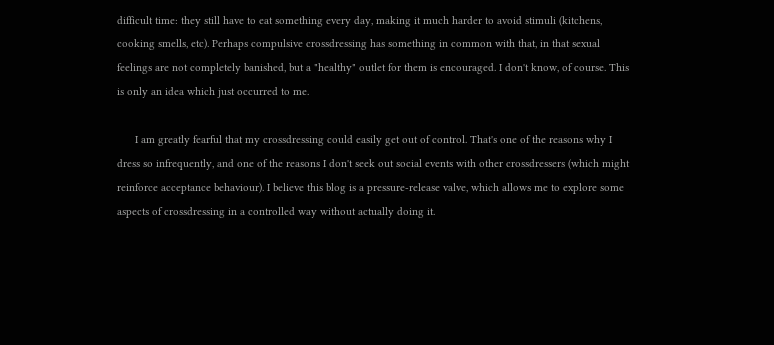difficult time: they still have to eat something every day, making it much harder to avoid stimuli (kitchens, cooking smells, etc). Perhaps compulsive crossdressing has something in common with that, in that sexual feelings are not completely banished, but a "healthy" outlet for them is encouraged. I don't know, of course. This is only an idea which just occurred to me.

      I am greatly fearful that my crossdressing could easily get out of control. That's one of the reasons why I dress so infrequently, and one of the reasons I don't seek out social events with other crossdressers (which might reinforce acceptance behaviour). I believe this blog is a pressure-release valve, which allows me to explore some aspects of crossdressing in a controlled way without actually doing it.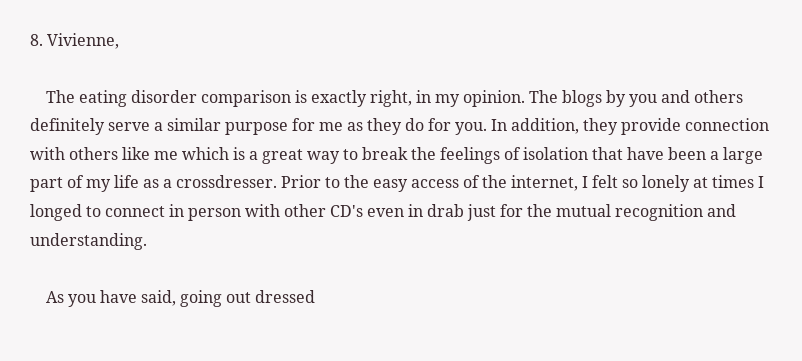8. Vivienne,

    The eating disorder comparison is exactly right, in my opinion. The blogs by you and others definitely serve a similar purpose for me as they do for you. In addition, they provide connection with others like me which is a great way to break the feelings of isolation that have been a large part of my life as a crossdresser. Prior to the easy access of the internet, I felt so lonely at times I longed to connect in person with other CD's even in drab just for the mutual recognition and understanding.

    As you have said, going out dressed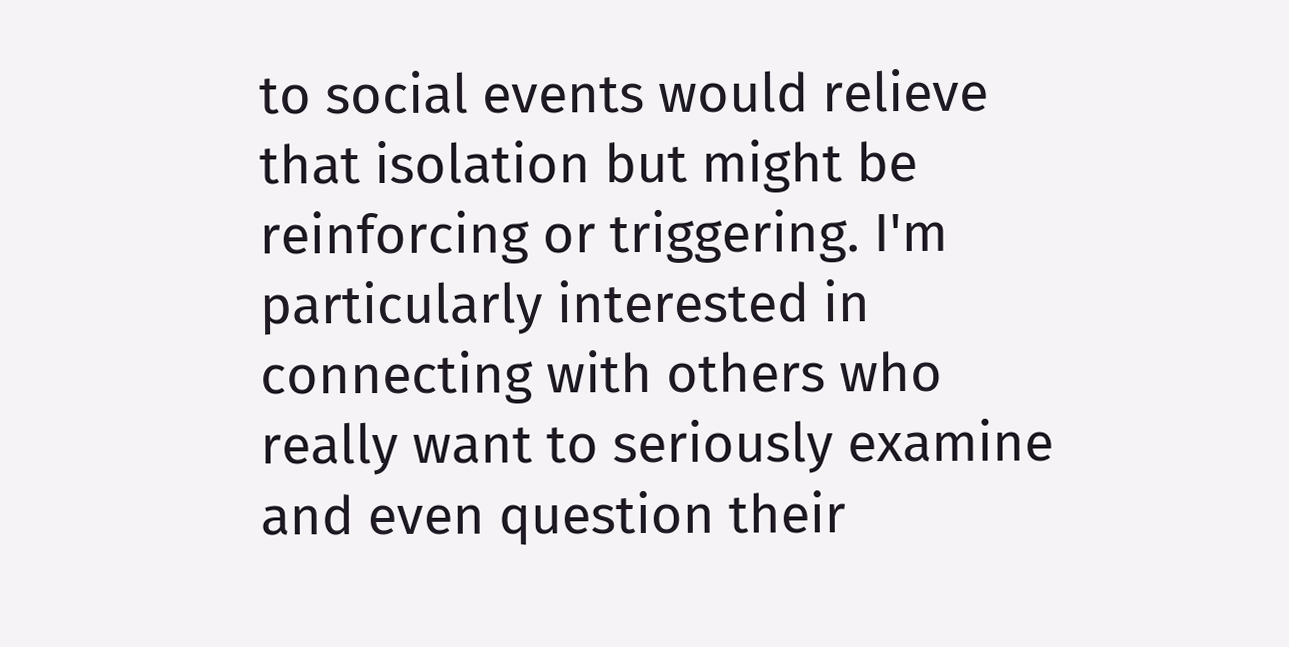to social events would relieve that isolation but might be reinforcing or triggering. I'm particularly interested in connecting with others who really want to seriously examine and even question their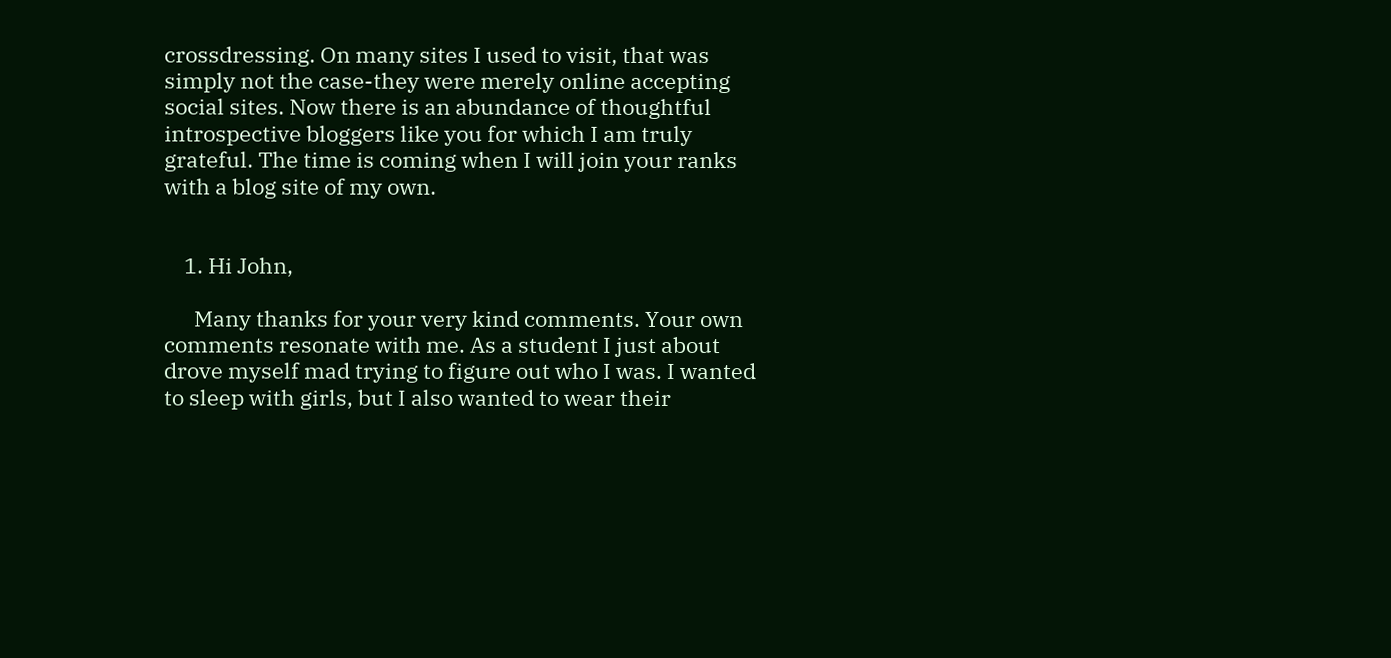crossdressing. On many sites I used to visit, that was simply not the case-they were merely online accepting social sites. Now there is an abundance of thoughtful introspective bloggers like you for which I am truly grateful. The time is coming when I will join your ranks with a blog site of my own.


    1. Hi John,

      Many thanks for your very kind comments. Your own comments resonate with me. As a student I just about drove myself mad trying to figure out who I was. I wanted to sleep with girls, but I also wanted to wear their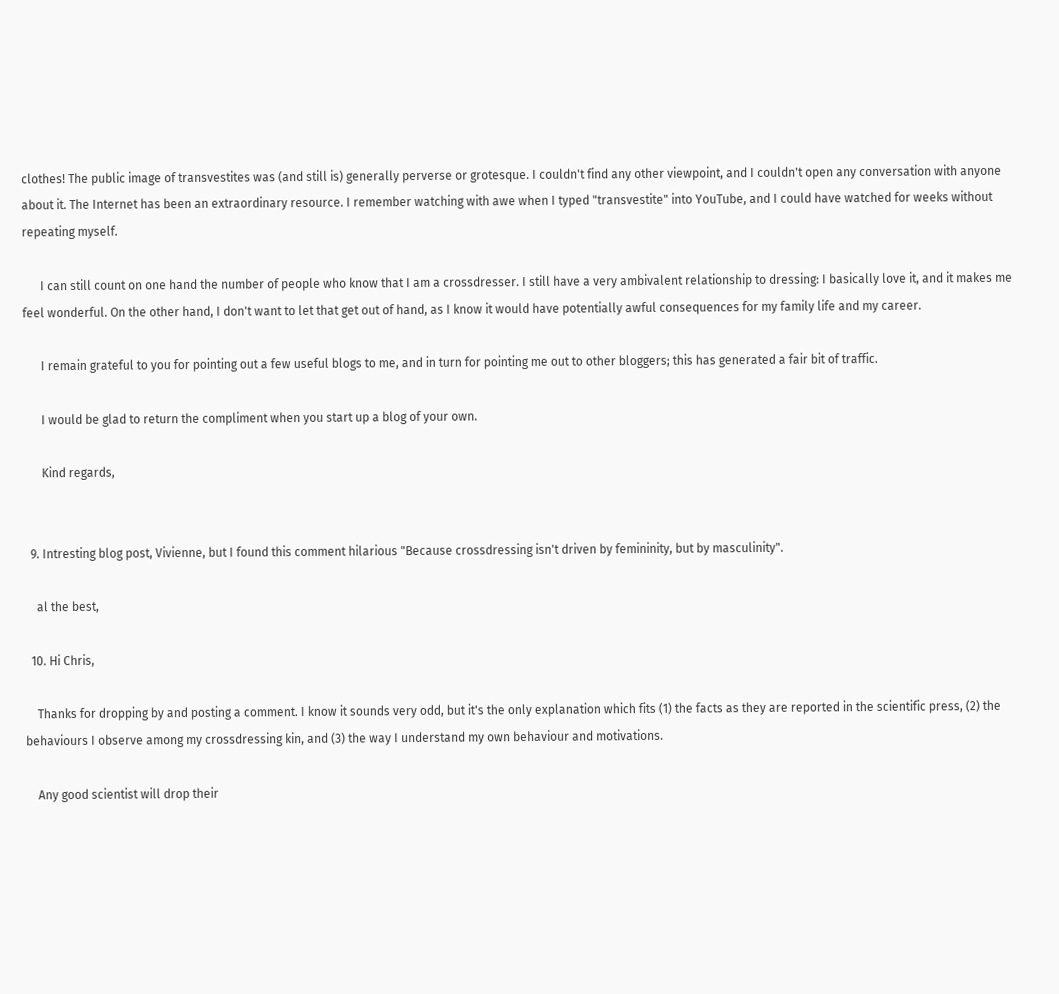clothes! The public image of transvestites was (and still is) generally perverse or grotesque. I couldn't find any other viewpoint, and I couldn't open any conversation with anyone about it. The Internet has been an extraordinary resource. I remember watching with awe when I typed "transvestite" into YouTube, and I could have watched for weeks without repeating myself.

      I can still count on one hand the number of people who know that I am a crossdresser. I still have a very ambivalent relationship to dressing: I basically love it, and it makes me feel wonderful. On the other hand, I don't want to let that get out of hand, as I know it would have potentially awful consequences for my family life and my career.

      I remain grateful to you for pointing out a few useful blogs to me, and in turn for pointing me out to other bloggers; this has generated a fair bit of traffic.

      I would be glad to return the compliment when you start up a blog of your own.

      Kind regards,


  9. Intresting blog post, Vivienne, but I found this comment hilarious "Because crossdressing isn't driven by femininity, but by masculinity".

    al the best,

  10. Hi Chris,

    Thanks for dropping by and posting a comment. I know it sounds very odd, but it's the only explanation which fits (1) the facts as they are reported in the scientific press, (2) the behaviours I observe among my crossdressing kin, and (3) the way I understand my own behaviour and motivations.

    Any good scientist will drop their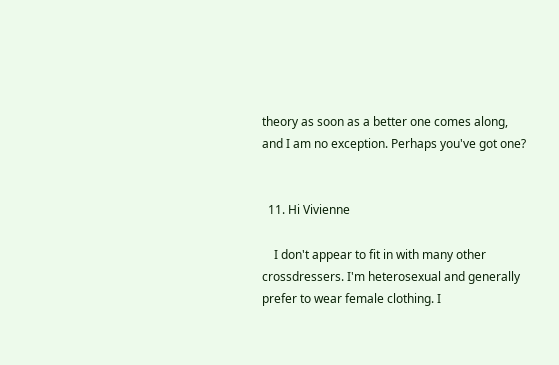theory as soon as a better one comes along, and I am no exception. Perhaps you've got one?


  11. Hi Vivienne

    I don't appear to fit in with many other crossdressers. I'm heterosexual and generally prefer to wear female clothing. I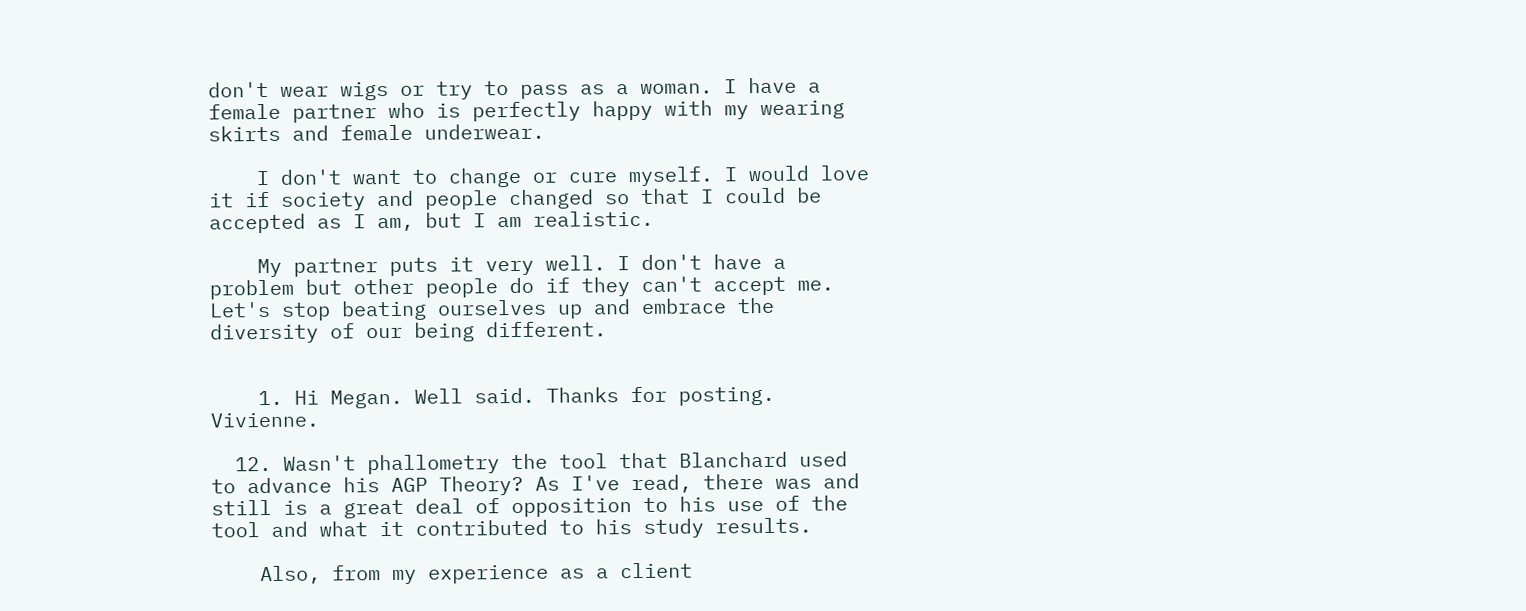don't wear wigs or try to pass as a woman. I have a female partner who is perfectly happy with my wearing skirts and female underwear.

    I don't want to change or cure myself. I would love it if society and people changed so that I could be accepted as I am, but I am realistic.

    My partner puts it very well. I don't have a problem but other people do if they can't accept me. Let's stop beating ourselves up and embrace the diversity of our being different.


    1. Hi Megan. Well said. Thanks for posting. Vivienne.

  12. Wasn't phallometry the tool that Blanchard used to advance his AGP Theory? As I've read, there was and still is a great deal of opposition to his use of the tool and what it contributed to his study results.

    Also, from my experience as a client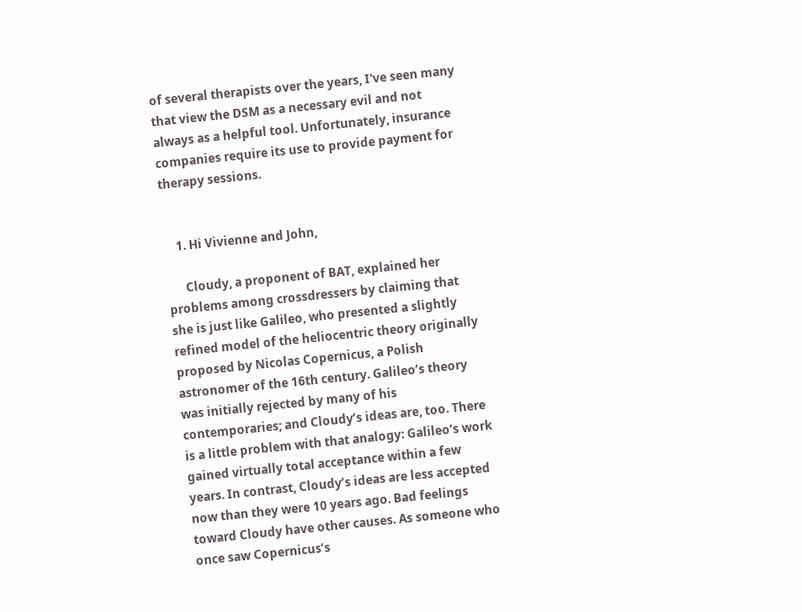of several therapists over the years, I've seen many that view the DSM as a necessary evil and not always as a helpful tool. Unfortunately, insurance companies require its use to provide payment for therapy sessions.


    1. Hi Vivienne and John,

      Cloudy, a proponent of BAT, explained her problems among crossdressers by claiming that she is just like Galileo, who presented a slightly refined model of the heliocentric theory originally proposed by Nicolas Copernicus, a Polish astronomer of the 16th century. Galileo’s theory was initially rejected by many of his contemporaries; and Cloudy’s ideas are, too. There is a little problem with that analogy: Galileo’s work gained virtually total acceptance within a few years. In contrast, Cloudy’s ideas are less accepted now than they were 10 years ago. Bad feelings toward Cloudy have other causes. As someone who once saw Copernicus’s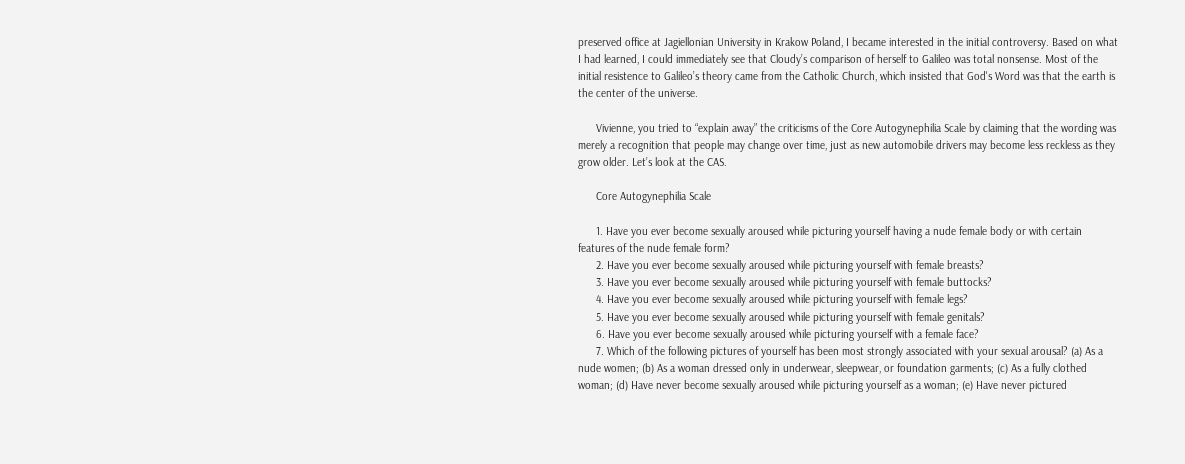preserved office at Jagiellonian University in Krakow Poland, I became interested in the initial controversy. Based on what I had learned, I could immediately see that Cloudy’s comparison of herself to Galileo was total nonsense. Most of the initial resistence to Galileo’s theory came from the Catholic Church, which insisted that God's Word was that the earth is the center of the universe.

      Vivienne, you tried to “explain away” the criticisms of the Core Autogynephilia Scale by claiming that the wording was merely a recognition that people may change over time, just as new automobile drivers may become less reckless as they grow older. Let’s look at the CAS.

      Core Autogynephilia Scale

      1. Have you ever become sexually aroused while picturing yourself having a nude female body or with certain features of the nude female form?
      2. Have you ever become sexually aroused while picturing yourself with female breasts?
      3. Have you ever become sexually aroused while picturing yourself with female buttocks?
      4. Have you ever become sexually aroused while picturing yourself with female legs?
      5. Have you ever become sexually aroused while picturing yourself with female genitals?
      6. Have you ever become sexually aroused while picturing yourself with a female face?
      7. Which of the following pictures of yourself has been most strongly associated with your sexual arousal? (a) As a nude women; (b) As a woman dressed only in underwear, sleepwear, or foundation garments; (c) As a fully clothed woman; (d) Have never become sexually aroused while picturing yourself as a woman; (e) Have never pictured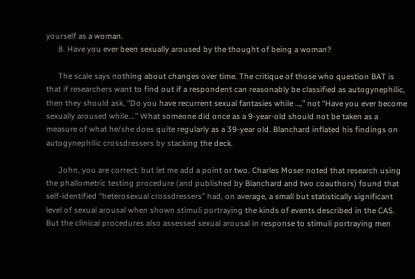yourself as a woman.
      8. Have you ever been sexually aroused by the thought of being a woman?

      The scale says nothing about changes over time. The critique of those who question BAT is that if researchers want to find out if a respondent can reasonably be classified as autogynephilic, then they should ask, “Do you have recurrent sexual fantasies while …,” not “Have you ever become sexually aroused while….” What someone did once as a 9-year-old should not be taken as a measure of what he/she does quite regularly as a 39-year old. Blanchard inflated his findings on autogynephilic crossdressers by stacking the deck.

      John, you are correct; but let me add a point or two. Charles Moser noted that research using the phallometric testing procedure (and published by Blanchard and two coauthors) found that self-identified “heterosexual crossdressers” had, on average, a small but statistically significant level of sexual arousal when shown stimuli portraying the kinds of events described in the CAS. But the clinical procedures also assessed sexual arousal in response to stimuli portraying men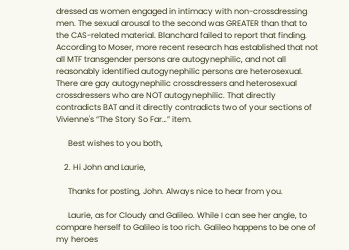dressed as women engaged in intimacy with non-crossdressing men. The sexual arousal to the second was GREATER than that to the CAS-related material. Blanchard failed to report that finding. According to Moser, more recent research has established that not all MTF transgender persons are autogynephilic, and not all reasonably identified autogynephilic persons are heterosexual. There are gay autogynephilic crossdressers and heterosexual crossdressers who are NOT autogynephilic. That directly contradicts BAT and it directly contradicts two of your sections of Vivienne's “The Story So Far…” item.

      Best wishes to you both,

    2. Hi John and Laurie,

      Thanks for posting, John. Always nice to hear from you.

      Laurie, as for Cloudy and Galileo. While I can see her angle, to compare herself to Galileo is too rich. Galileo happens to be one of my heroes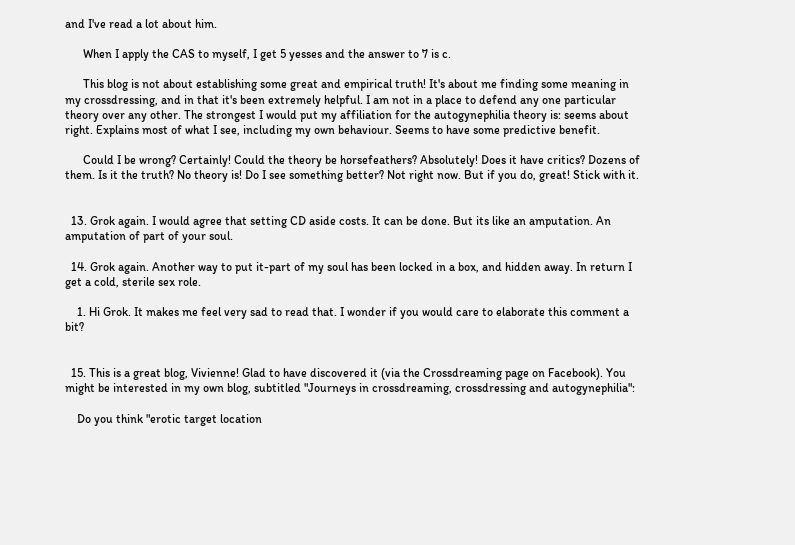and I've read a lot about him.

      When I apply the CAS to myself, I get 5 yesses and the answer to 7 is c.

      This blog is not about establishing some great and empirical truth! It's about me finding some meaning in my crossdressing, and in that it's been extremely helpful. I am not in a place to defend any one particular theory over any other. The strongest I would put my affiliation for the autogynephilia theory is: seems about right. Explains most of what I see, including my own behaviour. Seems to have some predictive benefit.

      Could I be wrong? Certainly! Could the theory be horsefeathers? Absolutely! Does it have critics? Dozens of them. Is it the truth? No theory is! Do I see something better? Not right now. But if you do, great! Stick with it.


  13. Grok again. I would agree that setting CD aside costs. It can be done. But its like an amputation. An amputation of part of your soul.

  14. Grok again. Another way to put it-part of my soul has been locked in a box, and hidden away. In return I get a cold, sterile sex role.

    1. Hi Grok. It makes me feel very sad to read that. I wonder if you would care to elaborate this comment a bit?


  15. This is a great blog, Vivienne! Glad to have discovered it (via the Crossdreaming page on Facebook). You might be interested in my own blog, subtitled "Journeys in crossdreaming, crossdressing and autogynephilia":

    Do you think "erotic target location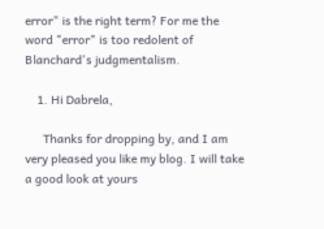error" is the right term? For me the word "error" is too redolent of Blanchard's judgmentalism.

    1. Hi Dabrela,

      Thanks for dropping by, and I am very pleased you like my blog. I will take a good look at yours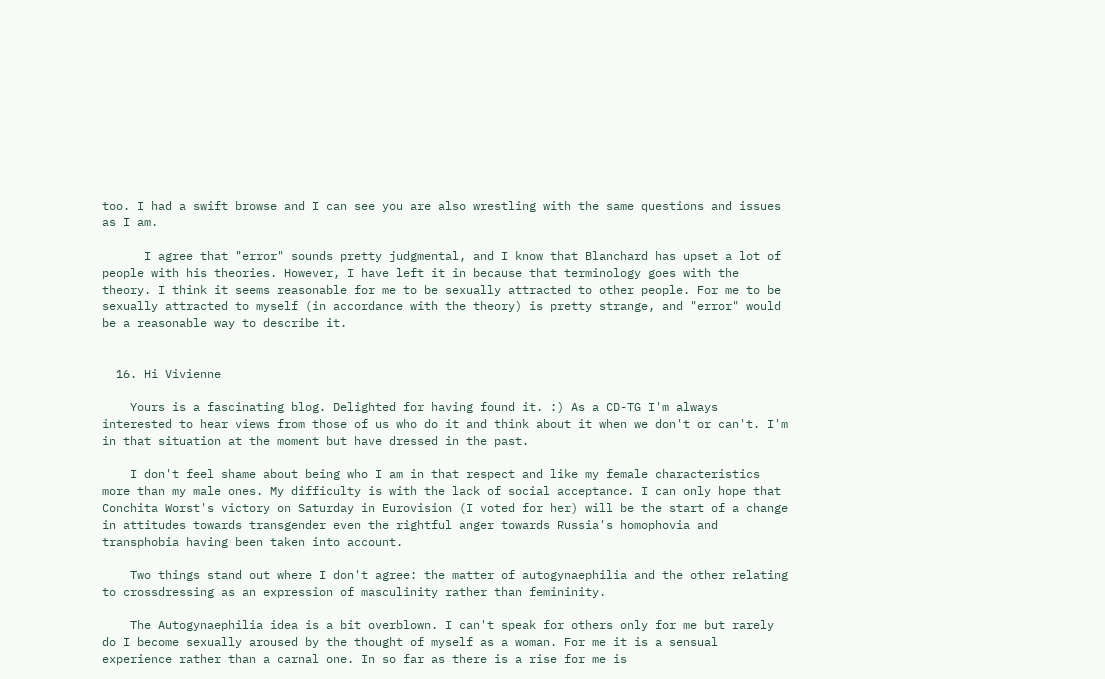too. I had a swift browse and I can see you are also wrestling with the same questions and issues as I am.

      I agree that "error" sounds pretty judgmental, and I know that Blanchard has upset a lot of people with his theories. However, I have left it in because that terminology goes with the theory. I think it seems reasonable for me to be sexually attracted to other people. For me to be sexually attracted to myself (in accordance with the theory) is pretty strange, and "error" would be a reasonable way to describe it.


  16. Hi Vivienne

    Yours is a fascinating blog. Delighted for having found it. :) As a CD-TG I'm always interested to hear views from those of us who do it and think about it when we don't or can't. I'm in that situation at the moment but have dressed in the past.

    I don't feel shame about being who I am in that respect and like my female characteristics more than my male ones. My difficulty is with the lack of social acceptance. I can only hope that Conchita Worst's victory on Saturday in Eurovision (I voted for her) will be the start of a change in attitudes towards transgender even the rightful anger towards Russia's homophovia and transphobia having been taken into account.

    Two things stand out where I don't agree: the matter of autogynaephilia and the other relating to crossdressing as an expression of masculinity rather than femininity.

    The Autogynaephilia idea is a bit overblown. I can't speak for others only for me but rarely do I become sexually aroused by the thought of myself as a woman. For me it is a sensual experience rather than a carnal one. In so far as there is a rise for me is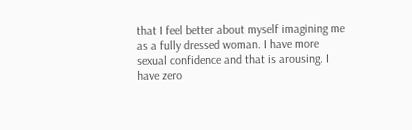that I feel better about myself imagining me as a fully dressed woman. I have more sexual confidence and that is arousing. I have zero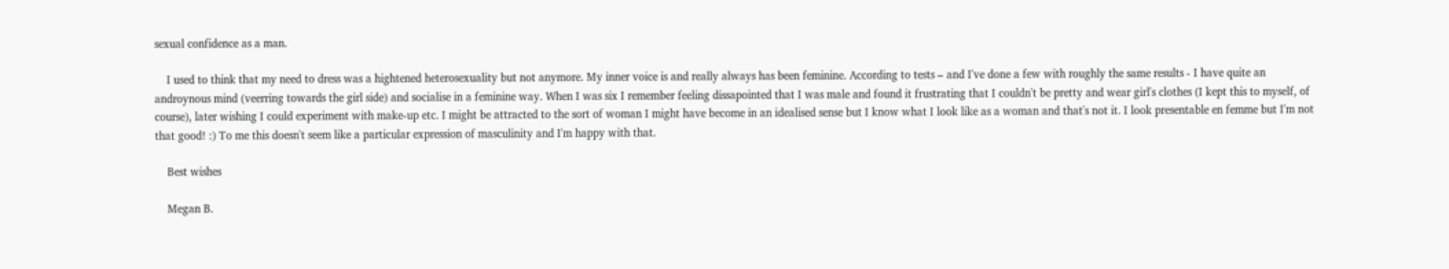sexual confidence as a man.

    I used to think that my need to dress was a hightened heterosexuality but not anymore. My inner voice is and really always has been feminine. According to tests – and I've done a few with roughly the same results - I have quite an androynous mind (veerring towards the girl side) and socialise in a feminine way. When I was six I remember feeling dissapointed that I was male and found it frustrating that I couldn't be pretty and wear girl's clothes (I kept this to myself, of course), later wishing I could experiment with make-up etc. I might be attracted to the sort of woman I might have become in an idealised sense but I know what I look like as a woman and that's not it. I look presentable en femme but I'm not that good! :) To me this doesn't seem like a particular expression of masculinity and I'm happy with that.

    Best wishes

    Megan B.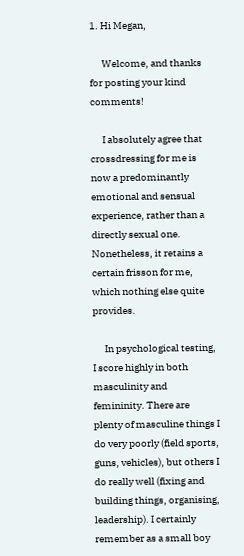1. Hi Megan,

      Welcome, and thanks for posting your kind comments!

      I absolutely agree that crossdressing for me is now a predominantly emotional and sensual experience, rather than a directly sexual one. Nonetheless, it retains a certain frisson for me, which nothing else quite provides.

      In psychological testing, I score highly in both masculinity and femininity. There are plenty of masculine things I do very poorly (field sports, guns, vehicles), but others I do really well (fixing and building things, organising, leadership). I certainly remember as a small boy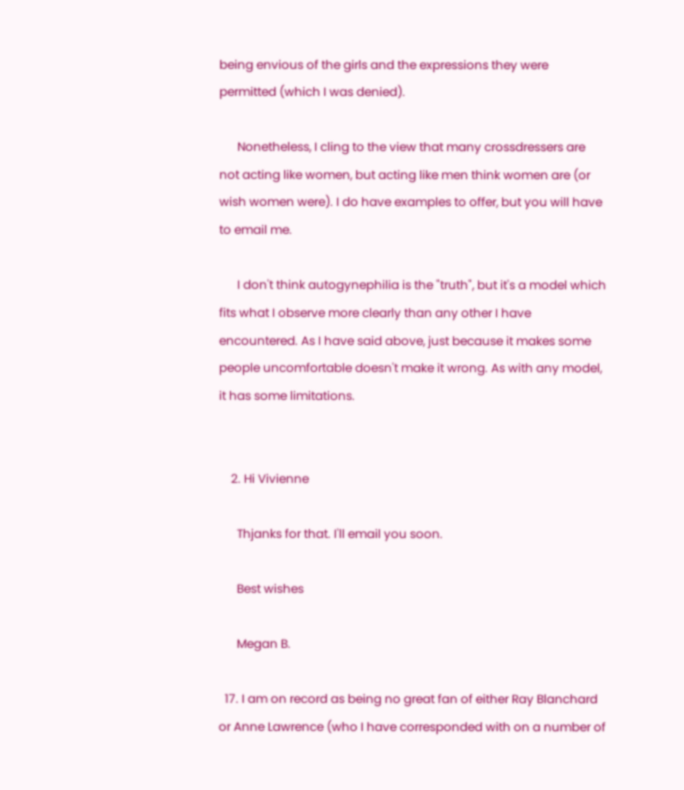being envious of the girls and the expressions they were permitted (which I was denied).

      Nonetheless, I cling to the view that many crossdressers are not acting like women, but acting like men think women are (or wish women were). I do have examples to offer, but you will have to email me.

      I don't think autogynephilia is the "truth", but it's a model which fits what I observe more clearly than any other I have encountered. As I have said above, just because it makes some people uncomfortable doesn't make it wrong. As with any model, it has some limitations.


    2. Hi Vivienne

      Thjanks for that. I'll email you soon.

      Best wishes

      Megan B.

  17. I am on record as being no great fan of either Ray Blanchard or Anne Lawrence (who I have corresponded with on a number of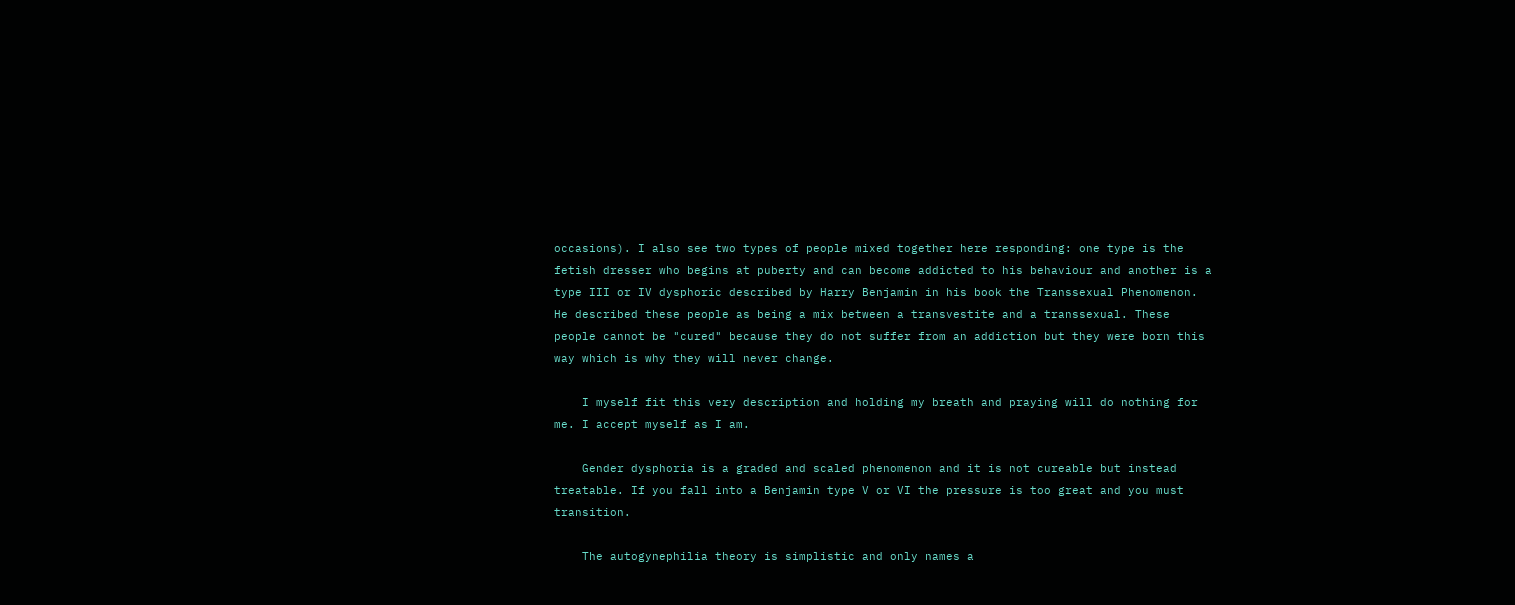occasions). I also see two types of people mixed together here responding: one type is the fetish dresser who begins at puberty and can become addicted to his behaviour and another is a type III or IV dysphoric described by Harry Benjamin in his book the Transsexual Phenomenon. He described these people as being a mix between a transvestite and a transsexual. These people cannot be "cured" because they do not suffer from an addiction but they were born this way which is why they will never change.

    I myself fit this very description and holding my breath and praying will do nothing for me. I accept myself as I am.

    Gender dysphoria is a graded and scaled phenomenon and it is not cureable but instead treatable. If you fall into a Benjamin type V or VI the pressure is too great and you must transition.

    The autogynephilia theory is simplistic and only names a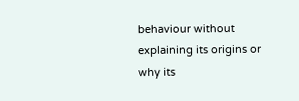behaviour without explaining its origins or why its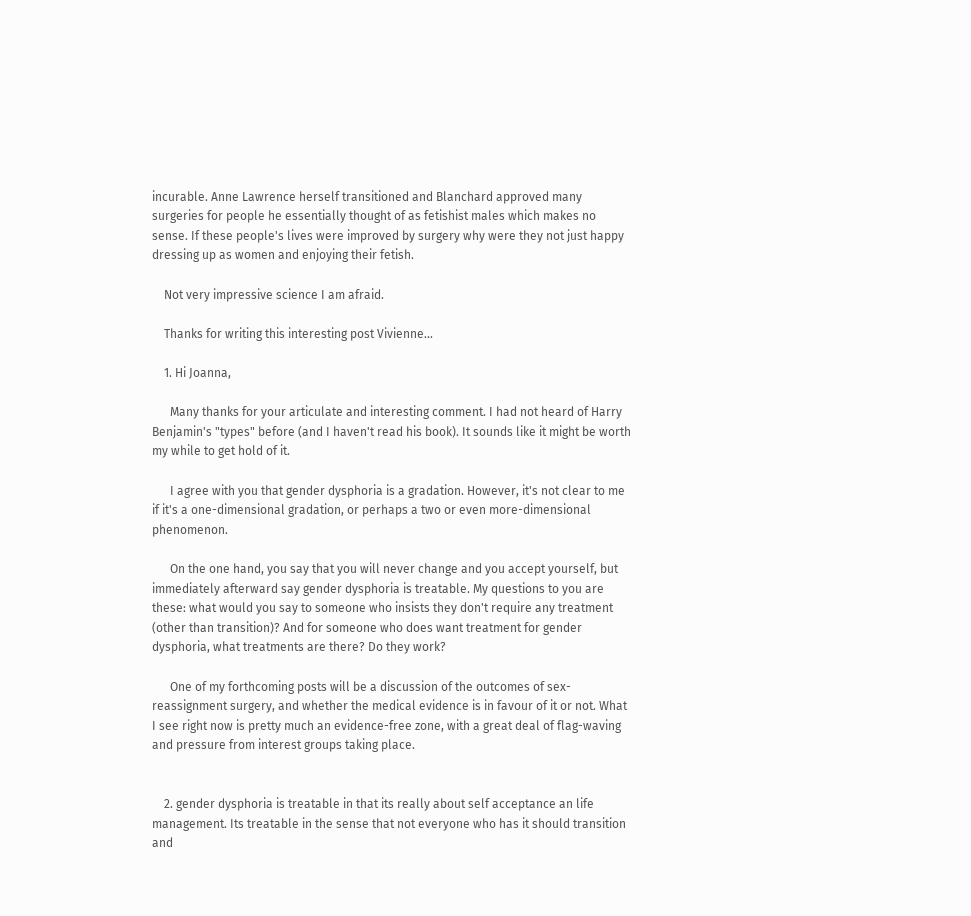incurable. Anne Lawrence herself transitioned and Blanchard approved many surgeries for people he essentially thought of as fetishist males which makes no sense. If these people's lives were improved by surgery why were they not just happy dressing up as women and enjoying their fetish.

    Not very impressive science I am afraid.

    Thanks for writing this interesting post Vivienne...

    1. Hi Joanna,

      Many thanks for your articulate and interesting comment. I had not heard of Harry Benjamin's "types" before (and I haven't read his book). It sounds like it might be worth my while to get hold of it.

      I agree with you that gender dysphoria is a gradation. However, it's not clear to me if it's a one-dimensional gradation, or perhaps a two or even more-dimensional phenomenon.

      On the one hand, you say that you will never change and you accept yourself, but immediately afterward say gender dysphoria is treatable. My questions to you are these: what would you say to someone who insists they don't require any treatment (other than transition)? And for someone who does want treatment for gender dysphoria, what treatments are there? Do they work?

      One of my forthcoming posts will be a discussion of the outcomes of sex-reassignment surgery, and whether the medical evidence is in favour of it or not. What I see right now is pretty much an evidence-free zone, with a great deal of flag-waving and pressure from interest groups taking place.


    2. gender dysphoria is treatable in that its really about self acceptance an life management. Its treatable in the sense that not everyone who has it should transition and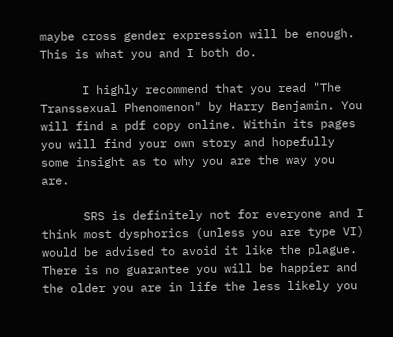maybe cross gender expression will be enough. This is what you and I both do.

      I highly recommend that you read "The Transsexual Phenomenon" by Harry Benjamin. You will find a pdf copy online. Within its pages you will find your own story and hopefully some insight as to why you are the way you are.

      SRS is definitely not for everyone and I think most dysphorics (unless you are type VI) would be advised to avoid it like the plague. There is no guarantee you will be happier and the older you are in life the less likely you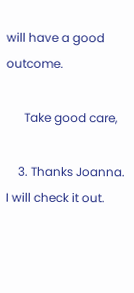will have a good outcome.

      Take good care,

    3. Thanks Joanna. I will check it out.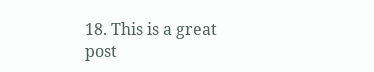18. This is a great post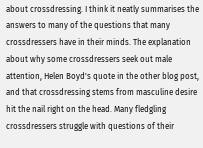about crossdressing. I think it neatly summarises the answers to many of the questions that many crossdressers have in their minds. The explanation about why some crossdressers seek out male attention, Helen Boyd's quote in the other blog post, and that crossdressing stems from masculine desire hit the nail right on the head. Many fledgling crossdressers struggle with questions of their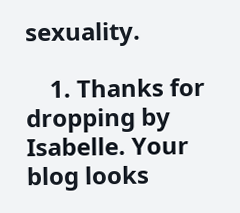sexuality.

    1. Thanks for dropping by Isabelle. Your blog looks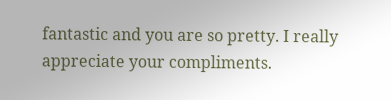fantastic and you are so pretty. I really appreciate your compliments.